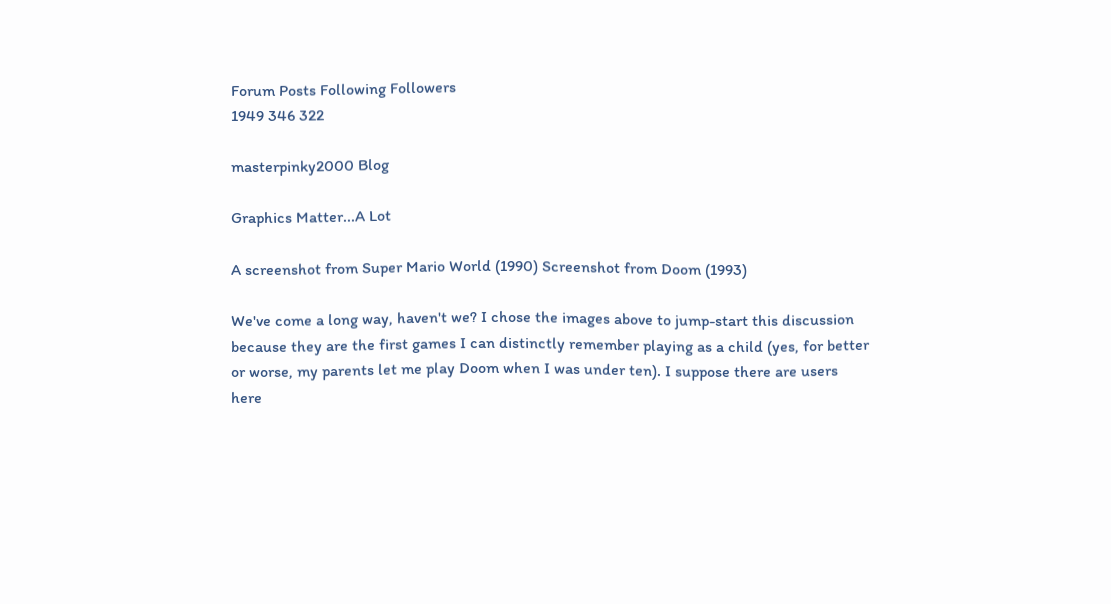Forum Posts Following Followers
1949 346 322

masterpinky2000 Blog

Graphics Matter...A Lot

A screenshot from Super Mario World (1990) Screenshot from Doom (1993)

We've come a long way, haven't we? I chose the images above to jump-start this discussion because they are the first games I can distinctly remember playing as a child (yes, for better or worse, my parents let me play Doom when I was under ten). I suppose there are users here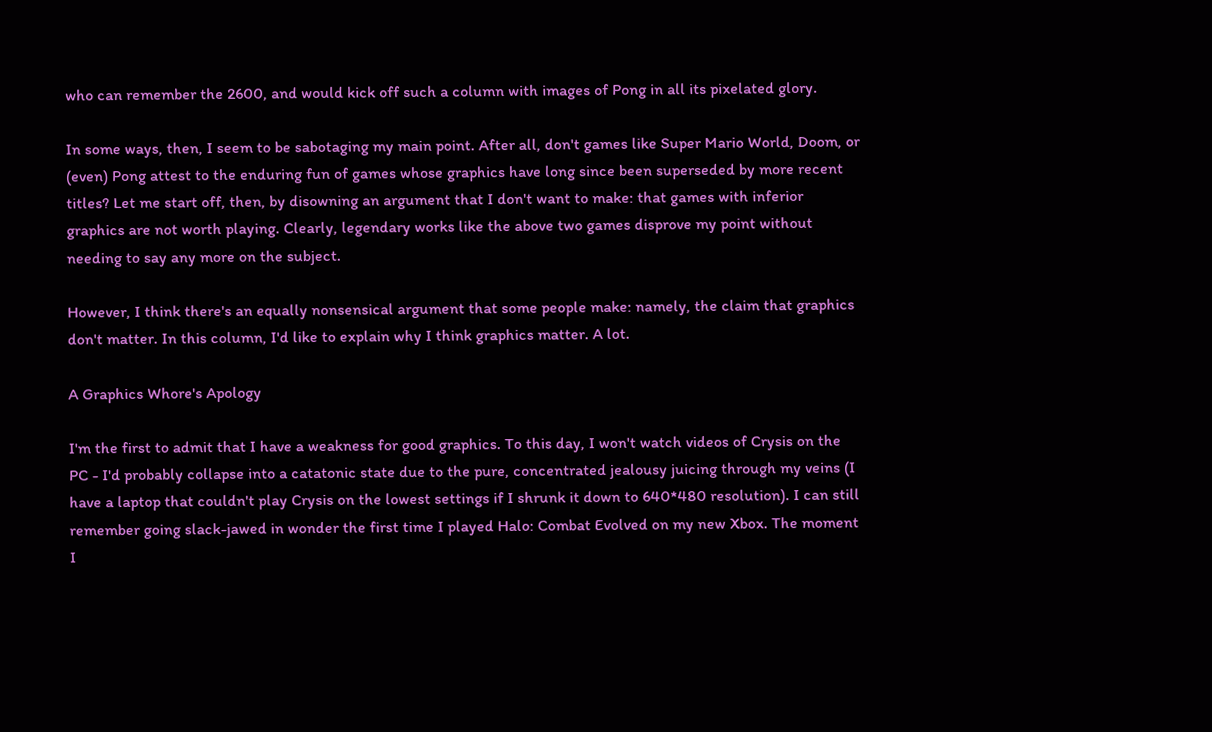who can remember the 2600, and would kick off such a column with images of Pong in all its pixelated glory.

In some ways, then, I seem to be sabotaging my main point. After all, don't games like Super Mario World, Doom, or (even) Pong attest to the enduring fun of games whose graphics have long since been superseded by more recent titles? Let me start off, then, by disowning an argument that I don't want to make: that games with inferior graphics are not worth playing. Clearly, legendary works like the above two games disprove my point without needing to say any more on the subject.

However, I think there's an equally nonsensical argument that some people make: namely, the claim that graphics don't matter. In this column, I'd like to explain why I think graphics matter. A lot.

A Graphics Whore's Apology

I'm the first to admit that I have a weakness for good graphics. To this day, I won't watch videos of Crysis on the PC - I'd probably collapse into a catatonic state due to the pure, concentrated jealousy juicing through my veins (I have a laptop that couldn't play Crysis on the lowest settings if I shrunk it down to 640*480 resolution). I can still remember going slack-jawed in wonder the first time I played Halo: Combat Evolved on my new Xbox. The moment I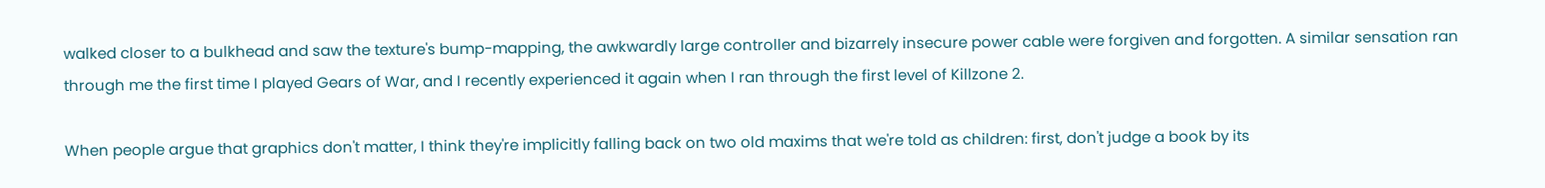walked closer to a bulkhead and saw the texture's bump-mapping, the awkwardly large controller and bizarrely insecure power cable were forgiven and forgotten. A similar sensation ran through me the first time I played Gears of War, and I recently experienced it again when I ran through the first level of Killzone 2.

When people argue that graphics don't matter, I think they're implicitly falling back on two old maxims that we're told as children: first, don't judge a book by its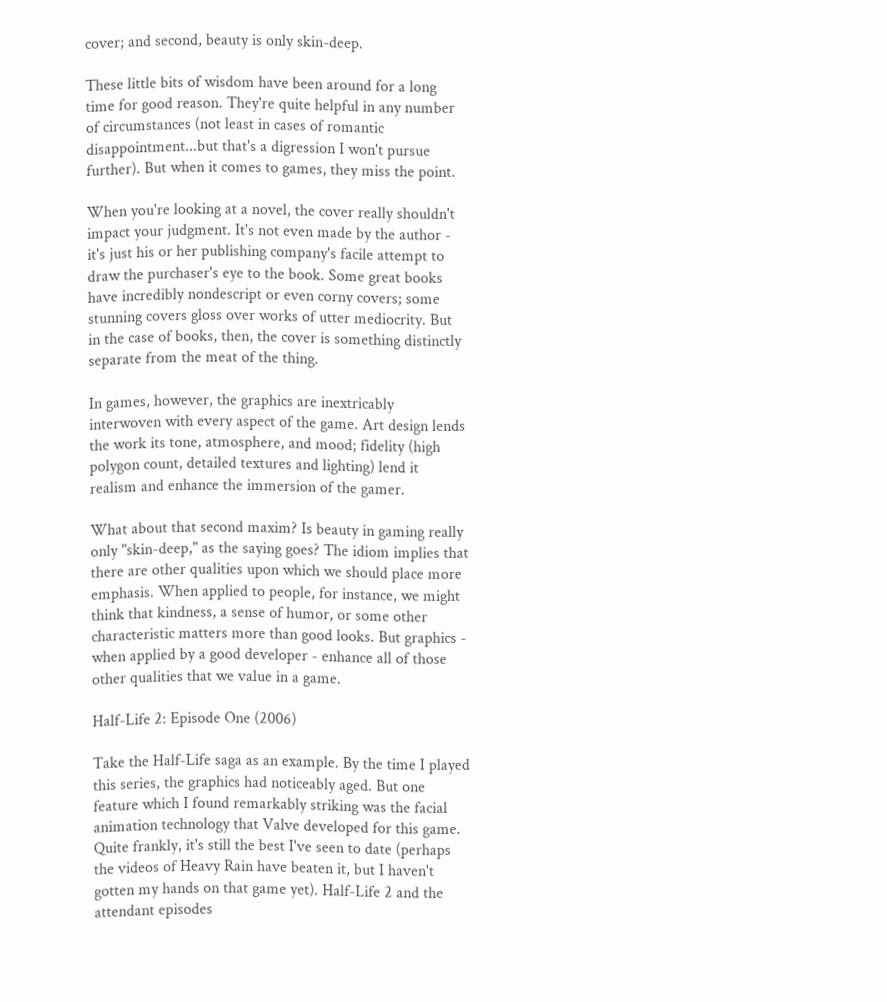cover; and second, beauty is only skin-deep.

These little bits of wisdom have been around for a long time for good reason. They're quite helpful in any number of circumstances (not least in cases of romantic disappointment...but that's a digression I won't pursue further). But when it comes to games, they miss the point.

When you're looking at a novel, the cover really shouldn't impact your judgment. It's not even made by the author - it's just his or her publishing company's facile attempt to draw the purchaser's eye to the book. Some great books have incredibly nondescript or even corny covers; some stunning covers gloss over works of utter mediocrity. But in the case of books, then, the cover is something distinctly separate from the meat of the thing.

In games, however, the graphics are inextricably interwoven with every aspect of the game. Art design lends the work its tone, atmosphere, and mood; fidelity (high polygon count, detailed textures and lighting) lend it realism and enhance the immersion of the gamer.

What about that second maxim? Is beauty in gaming really only "skin-deep," as the saying goes? The idiom implies that there are other qualities upon which we should place more emphasis. When applied to people, for instance, we might think that kindness, a sense of humor, or some other characteristic matters more than good looks. But graphics - when applied by a good developer - enhance all of those other qualities that we value in a game.

Half-Life 2: Episode One (2006)

Take the Half-Life saga as an example. By the time I played this series, the graphics had noticeably aged. But one feature which I found remarkably striking was the facial animation technology that Valve developed for this game. Quite frankly, it's still the best I've seen to date (perhaps the videos of Heavy Rain have beaten it, but I haven't gotten my hands on that game yet). Half-Life 2 and the attendant episodes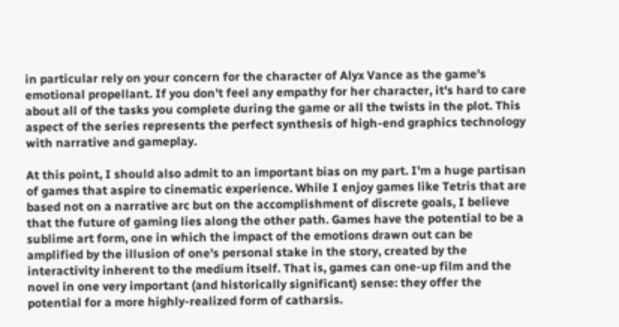in particular rely on your concern for the character of Alyx Vance as the game's emotional propellant. If you don't feel any empathy for her character, it's hard to care about all of the tasks you complete during the game or all the twists in the plot. This aspect of the series represents the perfect synthesis of high-end graphics technology with narrative and gameplay.

At this point, I should also admit to an important bias on my part. I'm a huge partisan of games that aspire to cinematic experience. While I enjoy games like Tetris that are based not on a narrative arc but on the accomplishment of discrete goals, I believe that the future of gaming lies along the other path. Games have the potential to be a sublime art form, one in which the impact of the emotions drawn out can be amplified by the illusion of one's personal stake in the story, created by the interactivity inherent to the medium itself. That is, games can one-up film and the novel in one very important (and historically significant) sense: they offer the potential for a more highly-realized form of catharsis.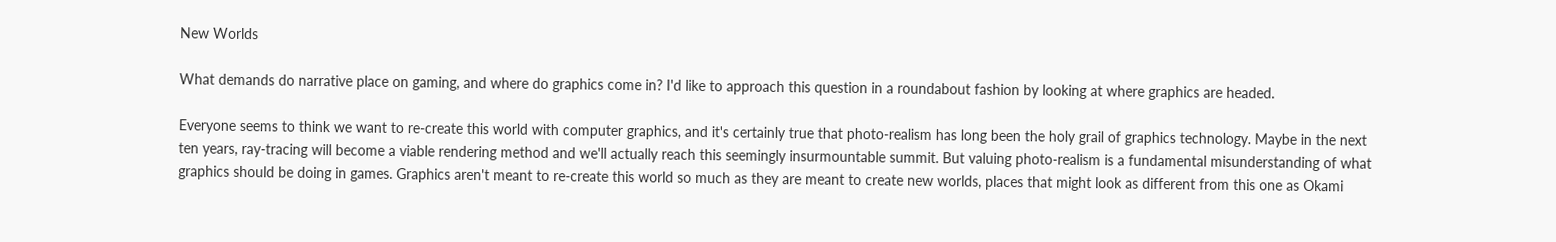New Worlds

What demands do narrative place on gaming, and where do graphics come in? I'd like to approach this question in a roundabout fashion by looking at where graphics are headed.

Everyone seems to think we want to re-create this world with computer graphics, and it's certainly true that photo-realism has long been the holy grail of graphics technology. Maybe in the next ten years, ray-tracing will become a viable rendering method and we'll actually reach this seemingly insurmountable summit. But valuing photo-realism is a fundamental misunderstanding of what graphics should be doing in games. Graphics aren't meant to re-create this world so much as they are meant to create new worlds, places that might look as different from this one as Okami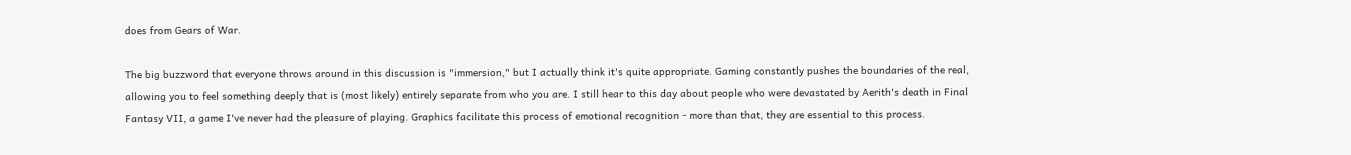does from Gears of War.

The big buzzword that everyone throws around in this discussion is "immersion," but I actually think it's quite appropriate. Gaming constantly pushes the boundaries of the real, allowing you to feel something deeply that is (most likely) entirely separate from who you are. I still hear to this day about people who were devastated by Aerith's death in Final Fantasy VII, a game I've never had the pleasure of playing. Graphics facilitate this process of emotional recognition - more than that, they are essential to this process.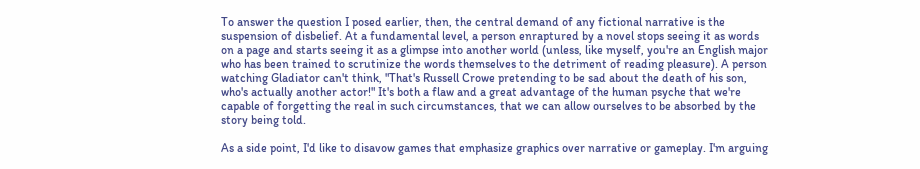To answer the question I posed earlier, then, the central demand of any fictional narrative is the suspension of disbelief. At a fundamental level, a person enraptured by a novel stops seeing it as words on a page and starts seeing it as a glimpse into another world (unless, like myself, you're an English major who has been trained to scrutinize the words themselves to the detriment of reading pleasure). A person watching Gladiator can't think, "That's Russell Crowe pretending to be sad about the death of his son, who's actually another actor!" It's both a flaw and a great advantage of the human psyche that we're capable of forgetting the real in such circumstances, that we can allow ourselves to be absorbed by the story being told.

As a side point, I'd like to disavow games that emphasize graphics over narrative or gameplay. I'm arguing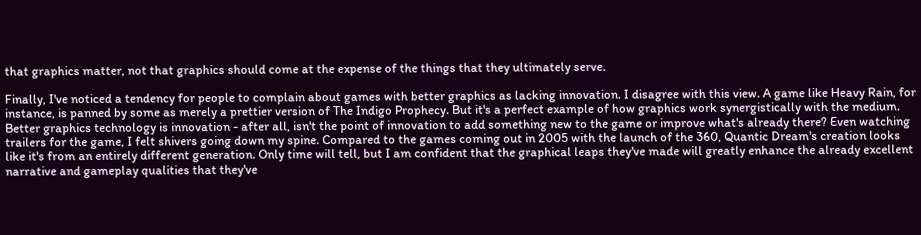that graphics matter, not that graphics should come at the expense of the things that they ultimately serve.

Finally, I've noticed a tendency for people to complain about games with better graphics as lacking innovation. I disagree with this view. A game like Heavy Rain, for instance, is panned by some as merely a prettier version of The Indigo Prophecy. But it's a perfect example of how graphics work synergistically with the medium. Better graphics technology is innovation - after all, isn't the point of innovation to add something new to the game or improve what's already there? Even watching trailers for the game, I felt shivers going down my spine. Compared to the games coming out in 2005 with the launch of the 360, Quantic Dream's creation looks like it's from an entirely different generation. Only time will tell, but I am confident that the graphical leaps they've made will greatly enhance the already excellent narrative and gameplay qualities that they've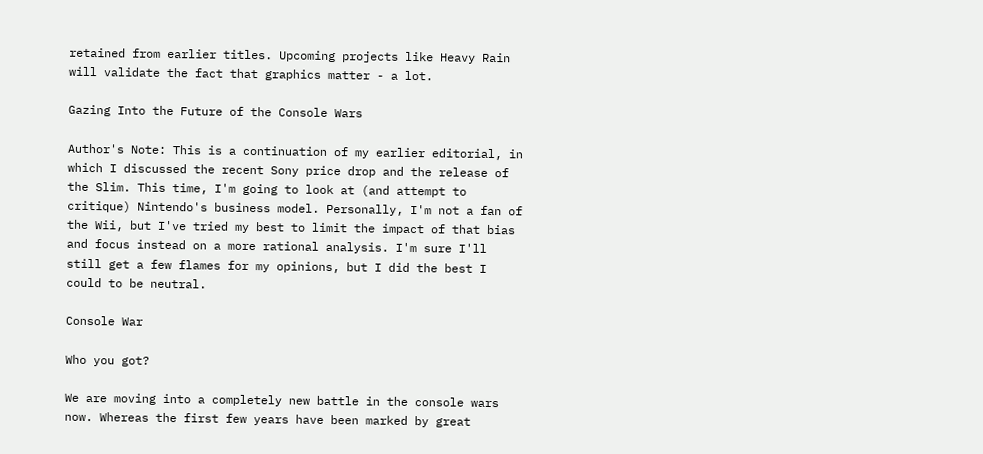retained from earlier titles. Upcoming projects like Heavy Rain will validate the fact that graphics matter - a lot.

Gazing Into the Future of the Console Wars

Author's Note: This is a continuation of my earlier editorial, in which I discussed the recent Sony price drop and the release of the Slim. This time, I'm going to look at (and attempt to critique) Nintendo's business model. Personally, I'm not a fan of the Wii, but I've tried my best to limit the impact of that bias and focus instead on a more rational analysis. I'm sure I'll still get a few flames for my opinions, but I did the best I could to be neutral.

Console War

Who you got?

We are moving into a completely new battle in the console wars now. Whereas the first few years have been marked by great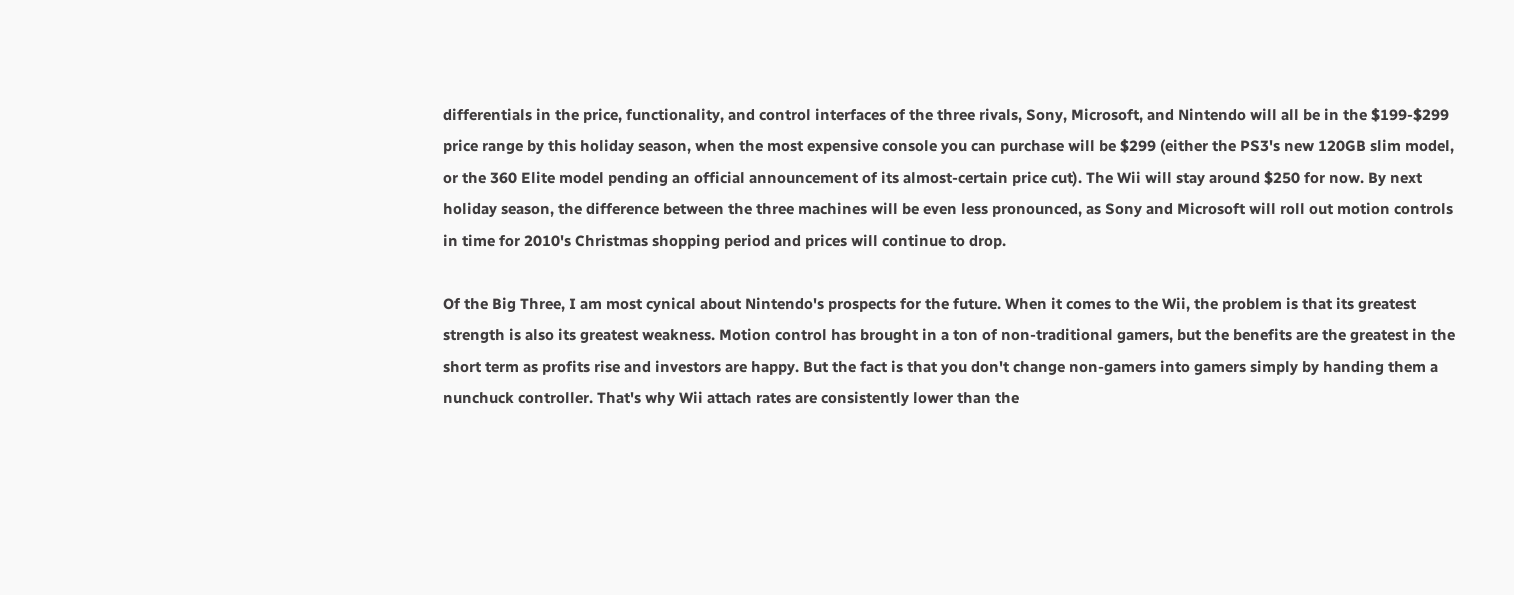differentials in the price, functionality, and control interfaces of the three rivals, Sony, Microsoft, and Nintendo will all be in the $199-$299 price range by this holiday season, when the most expensive console you can purchase will be $299 (either the PS3's new 120GB slim model, or the 360 Elite model pending an official announcement of its almost-certain price cut). The Wii will stay around $250 for now. By next holiday season, the difference between the three machines will be even less pronounced, as Sony and Microsoft will roll out motion controls in time for 2010's Christmas shopping period and prices will continue to drop.

Of the Big Three, I am most cynical about Nintendo's prospects for the future. When it comes to the Wii, the problem is that its greatest strength is also its greatest weakness. Motion control has brought in a ton of non-traditional gamers, but the benefits are the greatest in the short term as profits rise and investors are happy. But the fact is that you don't change non-gamers into gamers simply by handing them a nunchuck controller. That's why Wii attach rates are consistently lower than the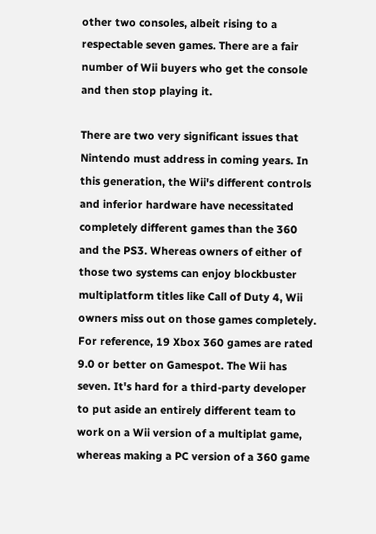other two consoles, albeit rising to a respectable seven games. There are a fair number of Wii buyers who get the console and then stop playing it.

There are two very significant issues that Nintendo must address in coming years. In this generation, the Wii's different controls and inferior hardware have necessitated completely different games than the 360 and the PS3. Whereas owners of either of those two systems can enjoy blockbuster multiplatform titles like Call of Duty 4, Wii owners miss out on those games completely. For reference, 19 Xbox 360 games are rated 9.0 or better on Gamespot. The Wii has seven. It's hard for a third-party developer to put aside an entirely different team to work on a Wii version of a multiplat game, whereas making a PC version of a 360 game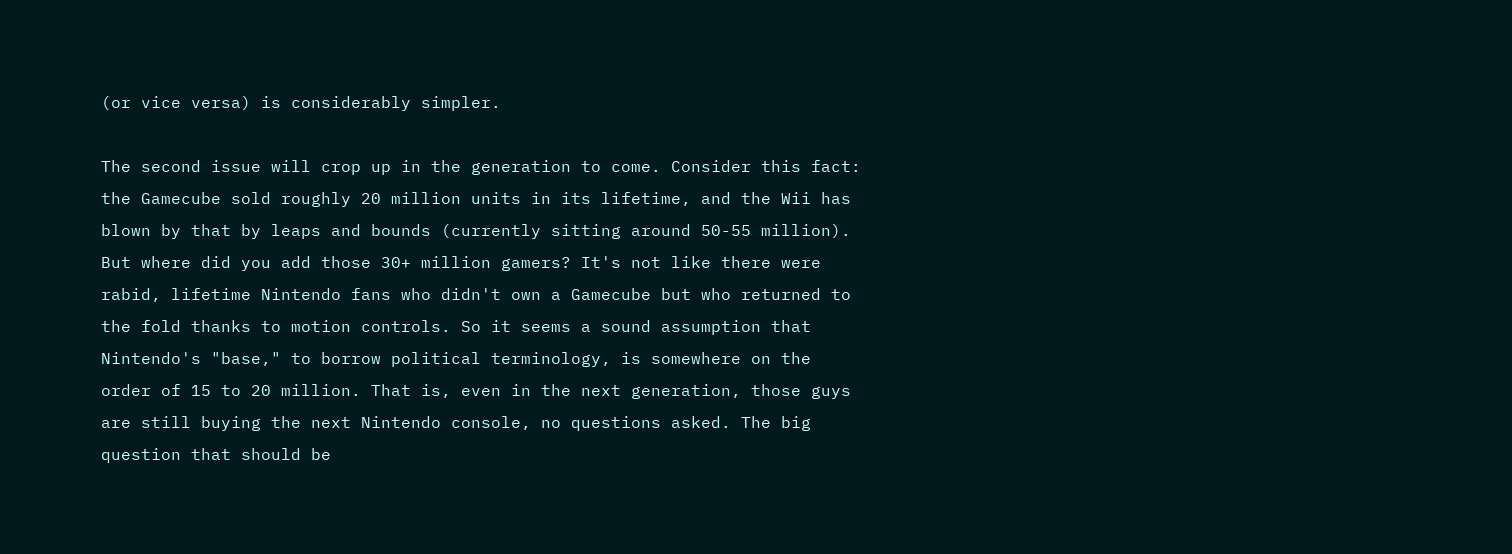(or vice versa) is considerably simpler.

The second issue will crop up in the generation to come. Consider this fact: the Gamecube sold roughly 20 million units in its lifetime, and the Wii has blown by that by leaps and bounds (currently sitting around 50-55 million). But where did you add those 30+ million gamers? It's not like there were rabid, lifetime Nintendo fans who didn't own a Gamecube but who returned to the fold thanks to motion controls. So it seems a sound assumption that Nintendo's "base," to borrow political terminology, is somewhere on the order of 15 to 20 million. That is, even in the next generation, those guys are still buying the next Nintendo console, no questions asked. The big question that should be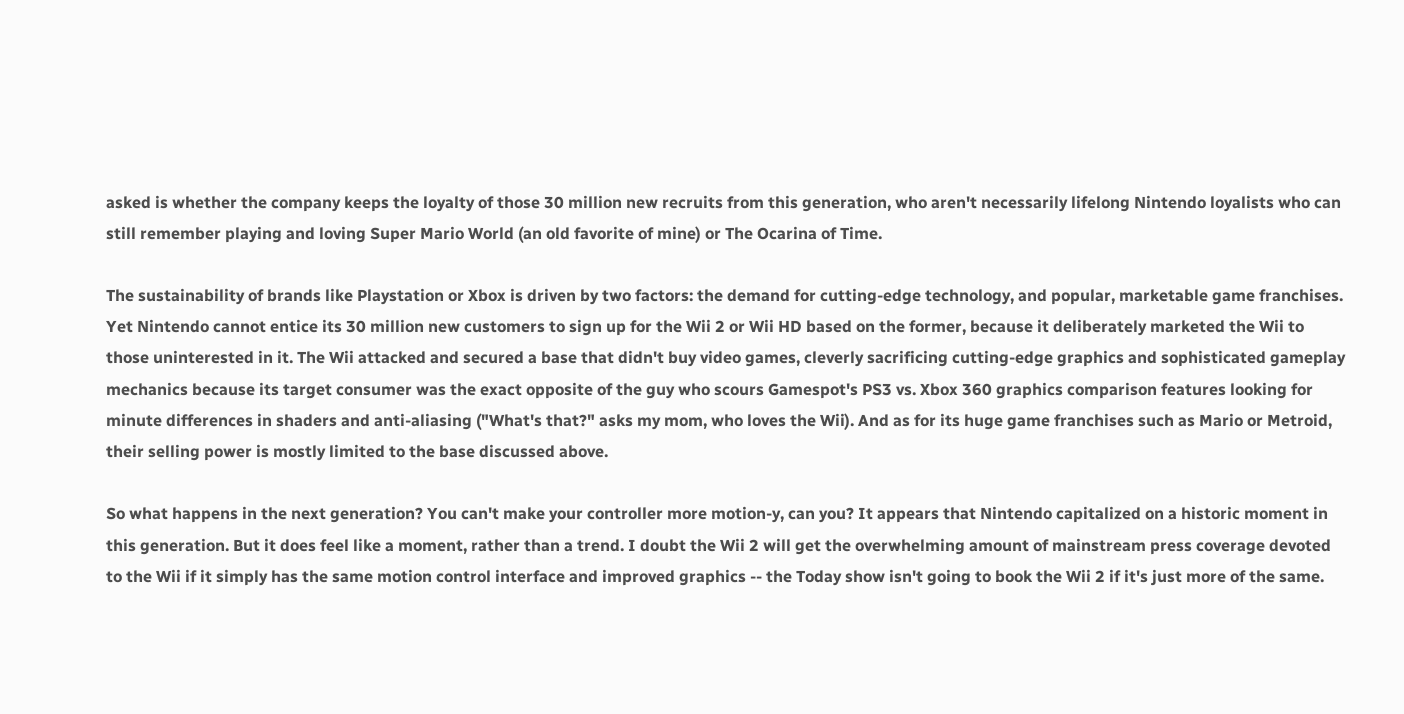asked is whether the company keeps the loyalty of those 30 million new recruits from this generation, who aren't necessarily lifelong Nintendo loyalists who can still remember playing and loving Super Mario World (an old favorite of mine) or The Ocarina of Time.

The sustainability of brands like Playstation or Xbox is driven by two factors: the demand for cutting-edge technology, and popular, marketable game franchises. Yet Nintendo cannot entice its 30 million new customers to sign up for the Wii 2 or Wii HD based on the former, because it deliberately marketed the Wii to those uninterested in it. The Wii attacked and secured a base that didn't buy video games, cleverly sacrificing cutting-edge graphics and sophisticated gameplay mechanics because its target consumer was the exact opposite of the guy who scours Gamespot's PS3 vs. Xbox 360 graphics comparison features looking for minute differences in shaders and anti-aliasing ("What's that?" asks my mom, who loves the Wii). And as for its huge game franchises such as Mario or Metroid, their selling power is mostly limited to the base discussed above.

So what happens in the next generation? You can't make your controller more motion-y, can you? It appears that Nintendo capitalized on a historic moment in this generation. But it does feel like a moment, rather than a trend. I doubt the Wii 2 will get the overwhelming amount of mainstream press coverage devoted to the Wii if it simply has the same motion control interface and improved graphics -- the Today show isn't going to book the Wii 2 if it's just more of the same.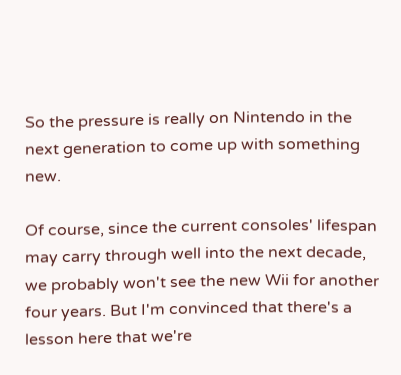So the pressure is really on Nintendo in the next generation to come up with something new.

Of course, since the current consoles' lifespan may carry through well into the next decade, we probably won't see the new Wii for another four years. But I'm convinced that there's a lesson here that we're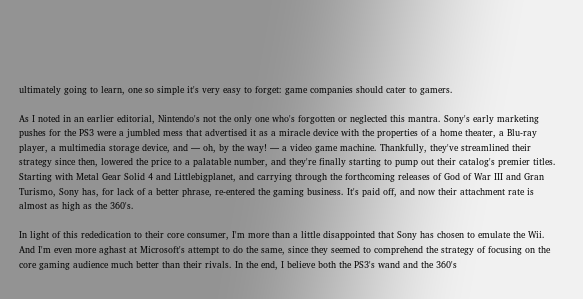ultimately going to learn, one so simple it's very easy to forget: game companies should cater to gamers.

As I noted in an earlier editorial, Nintendo's not the only one who's forgotten or neglected this mantra. Sony's early marketing pushes for the PS3 were a jumbled mess that advertised it as a miracle device with the properties of a home theater, a Blu-ray player, a multimedia storage device, and — oh, by the way! — a video game machine. Thankfully, they've streamlined their strategy since then, lowered the price to a palatable number, and they're finally starting to pump out their catalog's premier titles. Starting with Metal Gear Solid 4 and Littlebigplanet, and carrying through the forthcoming releases of God of War III and Gran Turismo, Sony has, for lack of a better phrase, re-entered the gaming business. It's paid off, and now their attachment rate is almost as high as the 360's.

In light of this rededication to their core consumer, I'm more than a little disappointed that Sony has chosen to emulate the Wii. And I'm even more aghast at Microsoft's attempt to do the same, since they seemed to comprehend the strategy of focusing on the core gaming audience much better than their rivals. In the end, I believe both the PS3's wand and the 360's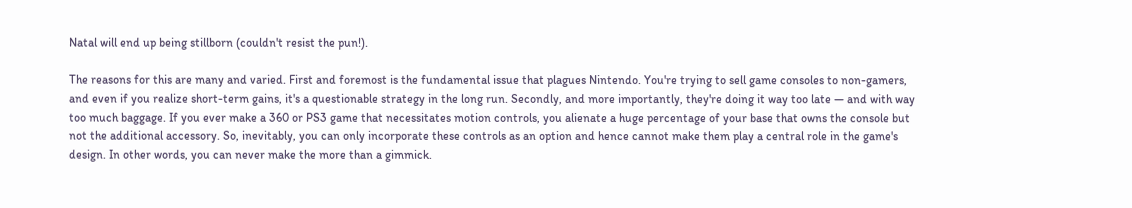Natal will end up being stillborn (couldn't resist the pun!).

The reasons for this are many and varied. First and foremost is the fundamental issue that plagues Nintendo. You're trying to sell game consoles to non-gamers, and even if you realize short-term gains, it's a questionable strategy in the long run. Secondly, and more importantly, they're doing it way too late — and with way too much baggage. If you ever make a 360 or PS3 game that necessitates motion controls, you alienate a huge percentage of your base that owns the console but not the additional accessory. So, inevitably, you can only incorporate these controls as an option and hence cannot make them play a central role in the game's design. In other words, you can never make the more than a gimmick.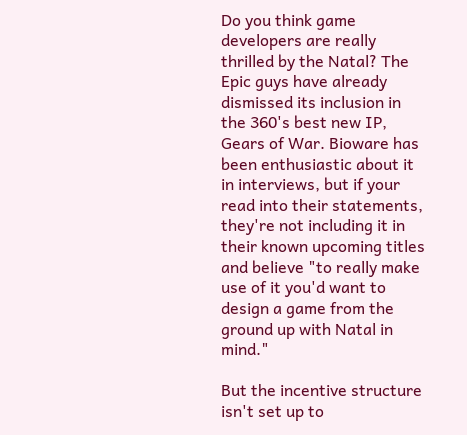Do you think game developers are really thrilled by the Natal? The Epic guys have already dismissed its inclusion in the 360's best new IP, Gears of War. Bioware has been enthusiastic about it in interviews, but if your read into their statements, they're not including it in their known upcoming titles and believe "to really make use of it you'd want to design a game from the ground up with Natal in mind."

But the incentive structure isn't set up to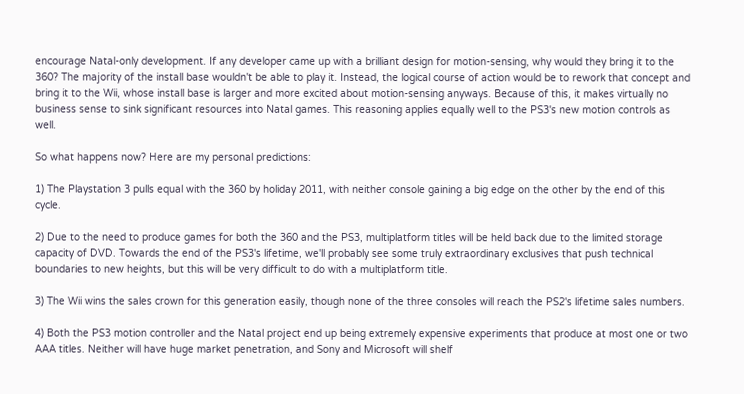encourage Natal-only development. If any developer came up with a brilliant design for motion-sensing, why would they bring it to the 360? The majority of the install base wouldn't be able to play it. Instead, the logical course of action would be to rework that concept and bring it to the Wii, whose install base is larger and more excited about motion-sensing anyways. Because of this, it makes virtually no business sense to sink significant resources into Natal games. This reasoning applies equally well to the PS3's new motion controls as well.

So what happens now? Here are my personal predictions:

1) The Playstation 3 pulls equal with the 360 by holiday 2011, with neither console gaining a big edge on the other by the end of this cycle.

2) Due to the need to produce games for both the 360 and the PS3, multiplatform titles will be held back due to the limited storage capacity of DVD. Towards the end of the PS3's lifetime, we'll probably see some truly extraordinary exclusives that push technical boundaries to new heights, but this will be very difficult to do with a multiplatform title.

3) The Wii wins the sales crown for this generation easily, though none of the three consoles will reach the PS2's lifetime sales numbers.

4) Both the PS3 motion controller and the Natal project end up being extremely expensive experiments that produce at most one or two AAA titles. Neither will have huge market penetration, and Sony and Microsoft will shelf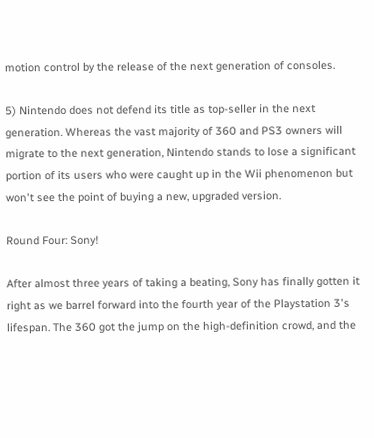motion control by the release of the next generation of consoles.

5) Nintendo does not defend its title as top-seller in the next generation. Whereas the vast majority of 360 and PS3 owners will migrate to the next generation, Nintendo stands to lose a significant portion of its users who were caught up in the Wii phenomenon but won't see the point of buying a new, upgraded version.

Round Four: Sony!

After almost three years of taking a beating, Sony has finally gotten it right as we barrel forward into the fourth year of the Playstation 3's lifespan. The 360 got the jump on the high-definition crowd, and the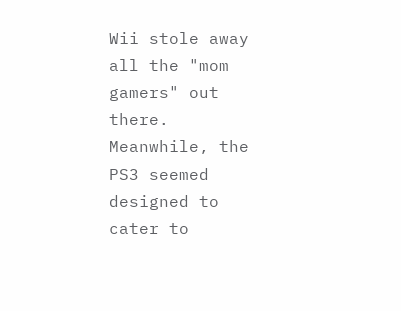Wii stole away all the "mom gamers" out there. Meanwhile, the PS3 seemed designed to cater to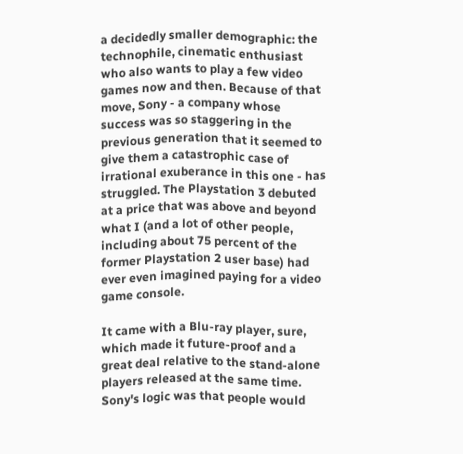a decidedly smaller demographic: the technophile, cinematic enthusiast who also wants to play a few video games now and then. Because of that move, Sony - a company whose success was so staggering in the previous generation that it seemed to give them a catastrophic case of irrational exuberance in this one - has struggled. The Playstation 3 debuted at a price that was above and beyond what I (and a lot of other people, including about 75 percent of the former Playstation 2 user base) had ever even imagined paying for a video game console.

It came with a Blu-ray player, sure, which made it future-proof and a great deal relative to the stand-alone players released at the same time. Sony's logic was that people would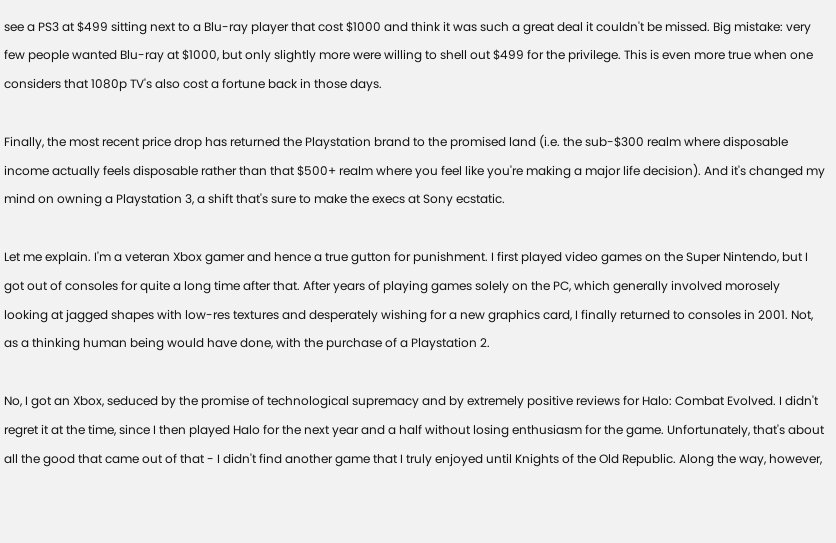see a PS3 at $499 sitting next to a Blu-ray player that cost $1000 and think it was such a great deal it couldn't be missed. Big mistake: very few people wanted Blu-ray at $1000, but only slightly more were willing to shell out $499 for the privilege. This is even more true when one considers that 1080p TV's also cost a fortune back in those days.

Finally, the most recent price drop has returned the Playstation brand to the promised land (i.e. the sub-$300 realm where disposable income actually feels disposable rather than that $500+ realm where you feel like you're making a major life decision). And it's changed my mind on owning a Playstation 3, a shift that's sure to make the execs at Sony ecstatic.

Let me explain. I'm a veteran Xbox gamer and hence a true gutton for punishment. I first played video games on the Super Nintendo, but I got out of consoles for quite a long time after that. After years of playing games solely on the PC, which generally involved morosely looking at jagged shapes with low-res textures and desperately wishing for a new graphics card, I finally returned to consoles in 2001. Not, as a thinking human being would have done, with the purchase of a Playstation 2.

No, I got an Xbox, seduced by the promise of technological supremacy and by extremely positive reviews for Halo: Combat Evolved. I didn't regret it at the time, since I then played Halo for the next year and a half without losing enthusiasm for the game. Unfortunately, that's about all the good that came out of that - I didn't find another game that I truly enjoyed until Knights of the Old Republic. Along the way, however,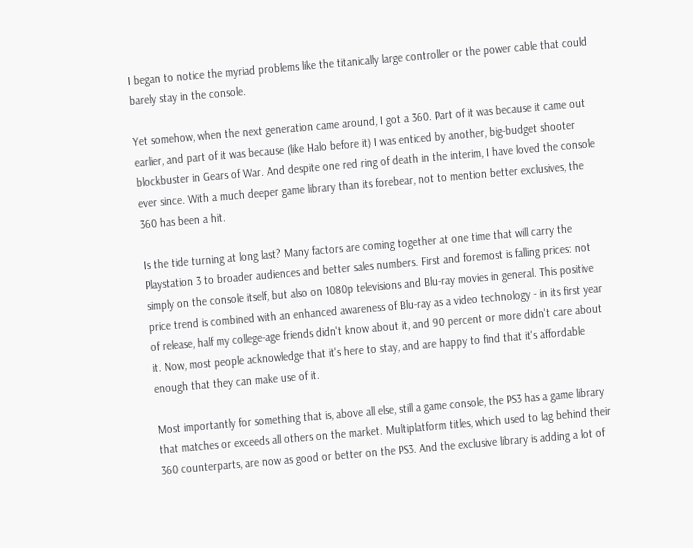I began to notice the myriad problems like the titanically large controller or the power cable that could barely stay in the console.

Yet somehow, when the next generation came around, I got a 360. Part of it was because it came out earlier, and part of it was because (like Halo before it) I was enticed by another, big-budget shooter blockbuster in Gears of War. And despite one red ring of death in the interim, I have loved the console ever since. With a much deeper game library than its forebear, not to mention better exclusives, the 360 has been a hit.

Is the tide turning at long last? Many factors are coming together at one time that will carry the Playstation 3 to broader audiences and better sales numbers. First and foremost is falling prices: not simply on the console itself, but also on 1080p televisions and Blu-ray movies in general. This positive price trend is combined with an enhanced awareness of Blu-ray as a video technology - in its first year of release, half my college-age friends didn't know about it, and 90 percent or more didn't care about it. Now, most people acknowledge that it's here to stay, and are happy to find that it's affordable enough that they can make use of it.

Most importantly for something that is, above all else, still a game console, the PS3 has a game library that matches or exceeds all others on the market. Multiplatform titles, which used to lag behind their 360 counterparts, are now as good or better on the PS3. And the exclusive library is adding a lot of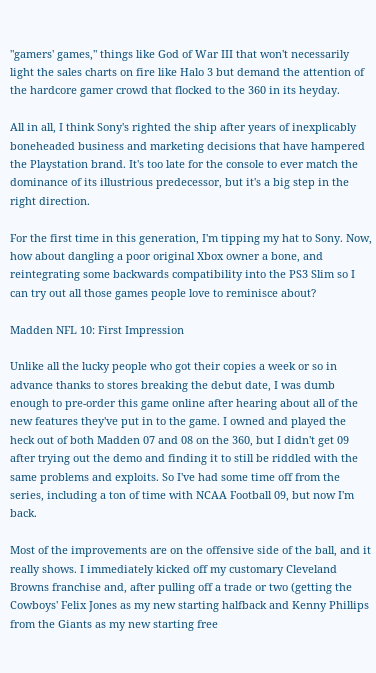"gamers' games," things like God of War III that won't necessarily light the sales charts on fire like Halo 3 but demand the attention of the hardcore gamer crowd that flocked to the 360 in its heyday.

All in all, I think Sony's righted the ship after years of inexplicably boneheaded business and marketing decisions that have hampered the Playstation brand. It's too late for the console to ever match the dominance of its illustrious predecessor, but it's a big step in the right direction.

For the first time in this generation, I'm tipping my hat to Sony. Now, how about dangling a poor original Xbox owner a bone, and reintegrating some backwards compatibility into the PS3 Slim so I can try out all those games people love to reminisce about?

Madden NFL 10: First Impression

Unlike all the lucky people who got their copies a week or so in advance thanks to stores breaking the debut date, I was dumb enough to pre-order this game online after hearing about all of the new features they've put in to the game. I owned and played the heck out of both Madden 07 and 08 on the 360, but I didn't get 09 after trying out the demo and finding it to still be riddled with the same problems and exploits. So I've had some time off from the series, including a ton of time with NCAA Football 09, but now I'm back.

Most of the improvements are on the offensive side of the ball, and it really shows. I immediately kicked off my customary Cleveland Browns franchise and, after pulling off a trade or two (getting the Cowboys' Felix Jones as my new starting halfback and Kenny Phillips from the Giants as my new starting free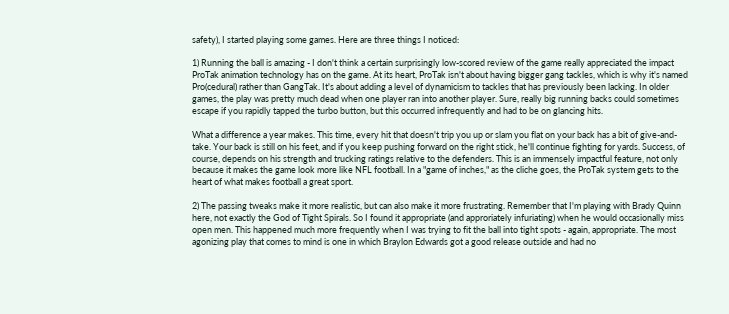safety), I started playing some games. Here are three things I noticed:

1) Running the ball is amazing - I don't think a certain surprisingly low-scored review of the game really appreciated the impact ProTak animation technology has on the game. At its heart, ProTak isn't about having bigger gang tackles, which is why it's named Pro(cedural) rather than GangTak. It's about adding a level of dynamicism to tackles that has previously been lacking. In older games, the play was pretty much dead when one player ran into another player. Sure, really big running backs could sometimes escape if you rapidly tapped the turbo button, but this occurred infrequently and had to be on glancing hits.

What a difference a year makes. This time, every hit that doesn't trip you up or slam you flat on your back has a bit of give-and-take. Your back is still on his feet, and if you keep pushing forward on the right stick, he'll continue fighting for yards. Success, of course, depends on his strength and trucking ratings relative to the defenders. This is an immensely impactful feature, not only because it makes the game look more like NFL football. In a "game of inches," as the cliche goes, the ProTak system gets to the heart of what makes football a great sport.

2) The passing tweaks make it more realistic, but can also make it more frustrating. Remember that I'm playing with Brady Quinn here, not exactly the God of Tight Spirals. So I found it appropriate (and approriately infuriating) when he would occasionally miss open men. This happened much more frequently when I was trying to fit the ball into tight spots - again, appropriate. The most agonizing play that comes to mind is one in which Braylon Edwards got a good release outside and had no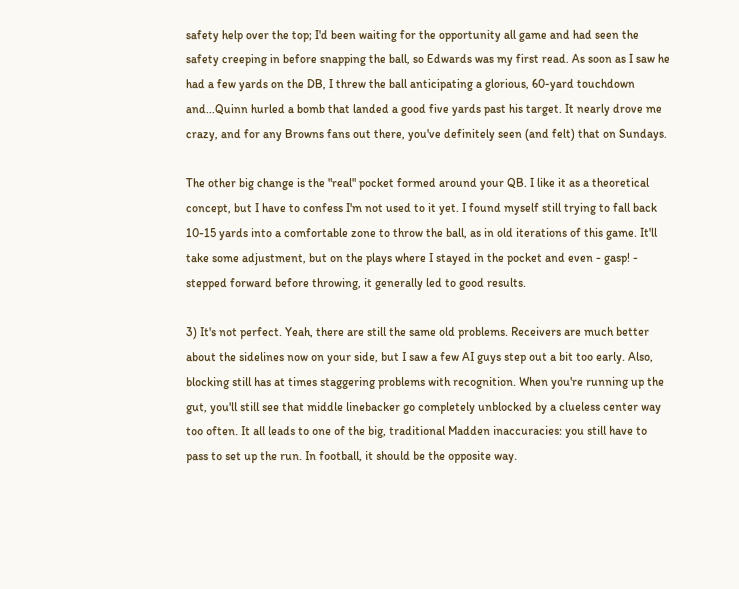safety help over the top; I'd been waiting for the opportunity all game and had seen the safety creeping in before snapping the ball, so Edwards was my first read. As soon as I saw he had a few yards on the DB, I threw the ball anticipating a glorious, 60-yard touchdown and...Quinn hurled a bomb that landed a good five yards past his target. It nearly drove me crazy, and for any Browns fans out there, you've definitely seen (and felt) that on Sundays.

The other big change is the "real" pocket formed around your QB. I like it as a theoretical concept, but I have to confess I'm not used to it yet. I found myself still trying to fall back 10-15 yards into a comfortable zone to throw the ball, as in old iterations of this game. It'll take some adjustment, but on the plays where I stayed in the pocket and even - gasp! - stepped forward before throwing, it generally led to good results.

3) It's not perfect. Yeah, there are still the same old problems. Receivers are much better about the sidelines now on your side, but I saw a few AI guys step out a bit too early. Also, blocking still has at times staggering problems with recognition. When you're running up the gut, you'll still see that middle linebacker go completely unblocked by a clueless center way too often. It all leads to one of the big, traditional Madden inaccuracies: you still have to pass to set up the run. In football, it should be the opposite way.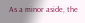As a minor aside, the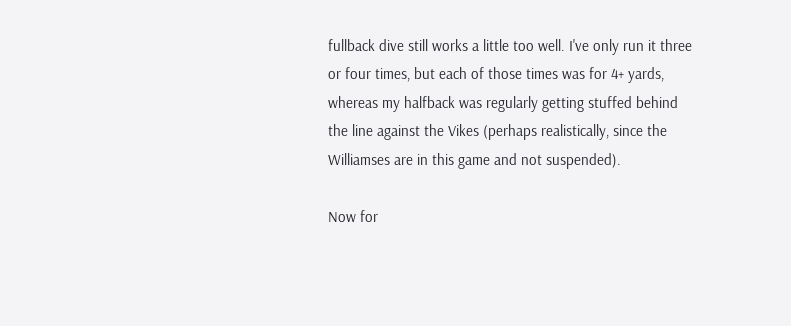fullback dive still works a little too well. I've only run it three or four times, but each of those times was for 4+ yards, whereas my halfback was regularly getting stuffed behind the line against the Vikes (perhaps realistically, since the Williamses are in this game and not suspended).

Now for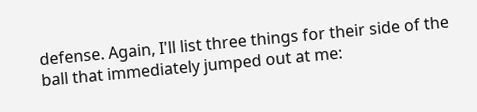defense. Again, I'll list three things for their side of the ball that immediately jumped out at me: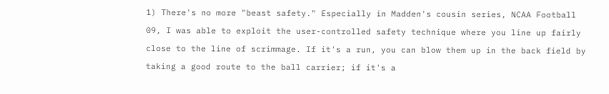1) There's no more "beast safety." Especially in Madden's cousin series, NCAA Football 09, I was able to exploit the user-controlled safety technique where you line up fairly close to the line of scrimmage. If it's a run, you can blow them up in the back field by taking a good route to the ball carrier; if it's a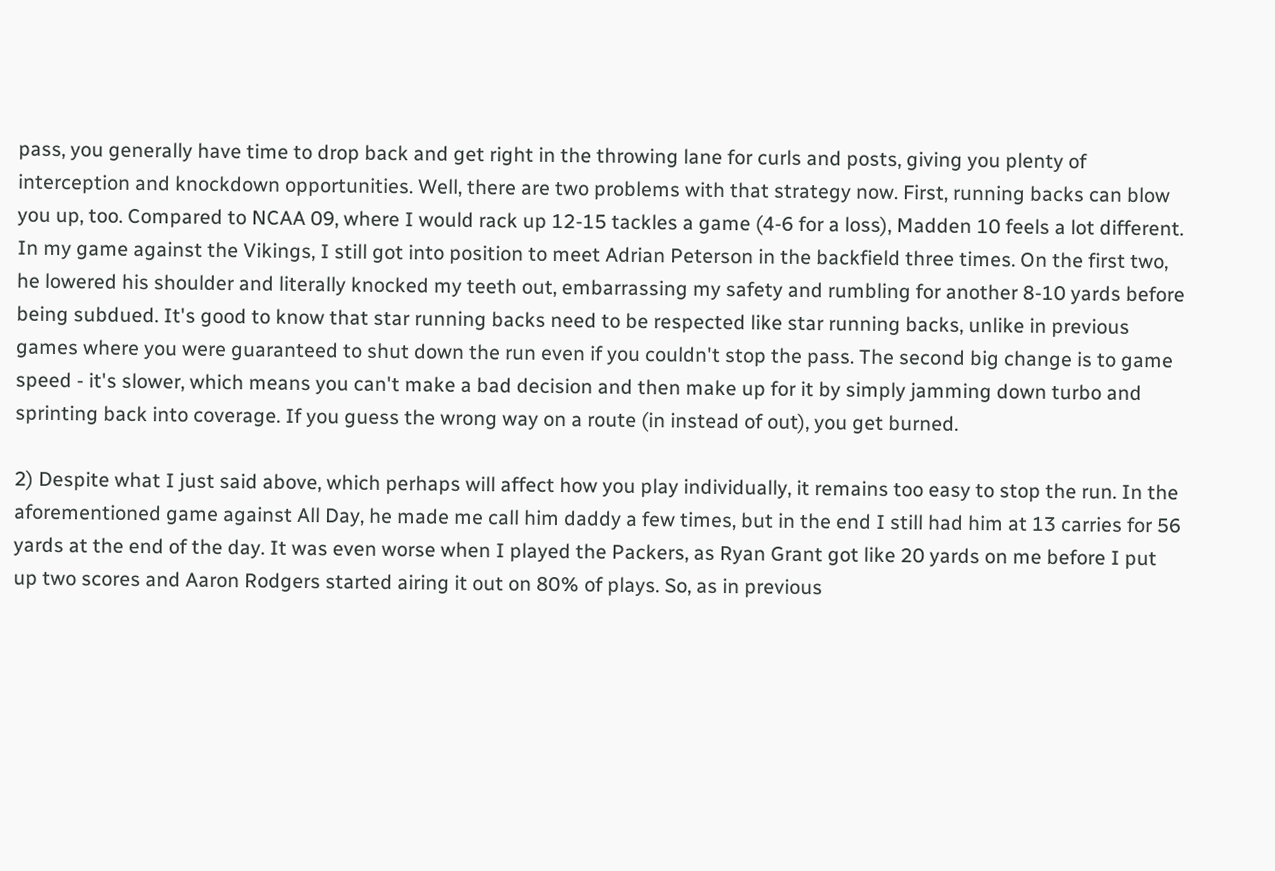pass, you generally have time to drop back and get right in the throwing lane for curls and posts, giving you plenty of interception and knockdown opportunities. Well, there are two problems with that strategy now. First, running backs can blow you up, too. Compared to NCAA 09, where I would rack up 12-15 tackles a game (4-6 for a loss), Madden 10 feels a lot different. In my game against the Vikings, I still got into position to meet Adrian Peterson in the backfield three times. On the first two, he lowered his shoulder and literally knocked my teeth out, embarrassing my safety and rumbling for another 8-10 yards before being subdued. It's good to know that star running backs need to be respected like star running backs, unlike in previous games where you were guaranteed to shut down the run even if you couldn't stop the pass. The second big change is to game speed - it's slower, which means you can't make a bad decision and then make up for it by simply jamming down turbo and sprinting back into coverage. If you guess the wrong way on a route (in instead of out), you get burned.

2) Despite what I just said above, which perhaps will affect how you play individually, it remains too easy to stop the run. In the aforementioned game against All Day, he made me call him daddy a few times, but in the end I still had him at 13 carries for 56 yards at the end of the day. It was even worse when I played the Packers, as Ryan Grant got like 20 yards on me before I put up two scores and Aaron Rodgers started airing it out on 80% of plays. So, as in previous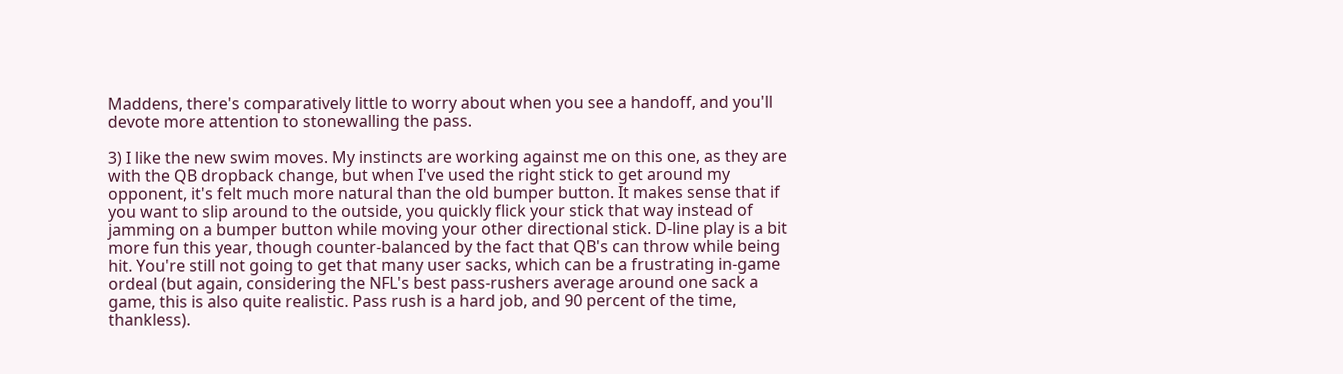Maddens, there's comparatively little to worry about when you see a handoff, and you'll devote more attention to stonewalling the pass.

3) I like the new swim moves. My instincts are working against me on this one, as they are with the QB dropback change, but when I've used the right stick to get around my opponent, it's felt much more natural than the old bumper button. It makes sense that if you want to slip around to the outside, you quickly flick your stick that way instead of jamming on a bumper button while moving your other directional stick. D-line play is a bit more fun this year, though counter-balanced by the fact that QB's can throw while being hit. You're still not going to get that many user sacks, which can be a frustrating in-game ordeal (but again, considering the NFL's best pass-rushers average around one sack a game, this is also quite realistic. Pass rush is a hard job, and 90 percent of the time, thankless).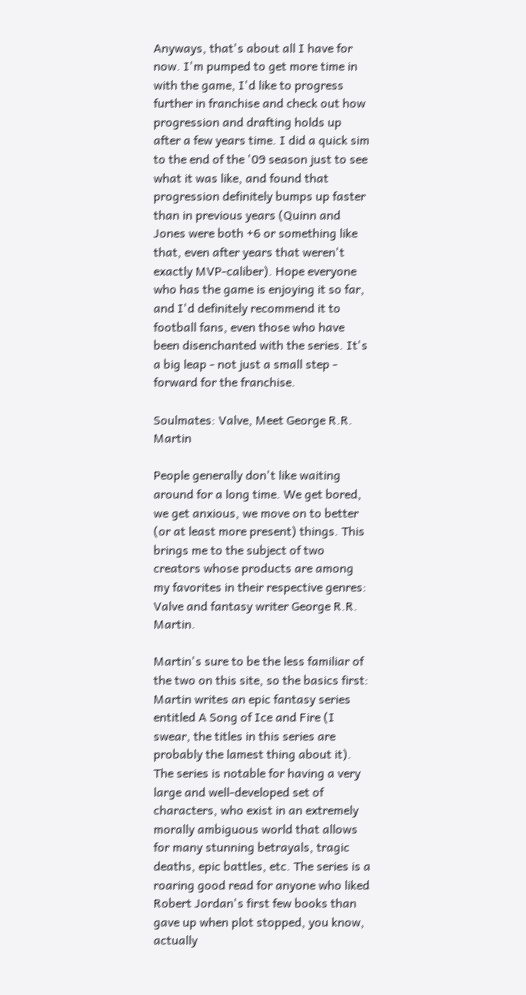Anyways, that's about all I have for now. I'm pumped to get more time in with the game, I'd like to progress further in franchise and check out how progression and drafting holds up after a few years time. I did a quick sim to the end of the '09 season just to see what it was like, and found that progression definitely bumps up faster than in previous years (Quinn and Jones were both +6 or something like that, even after years that weren't exactly MVP-caliber). Hope everyone who has the game is enjoying it so far, and I'd definitely recommend it to football fans, even those who have been disenchanted with the series. It's a big leap - not just a small step - forward for the franchise.

Soulmates: Valve, Meet George R.R. Martin

People generally don't like waiting around for a long time. We get bored, we get anxious, we move on to better (or at least more present) things. This brings me to the subject of two creators whose products are among my favorites in their respective genres: Valve and fantasy writer George R.R. Martin.

Martin's sure to be the less familiar of the two on this site, so the basics first: Martin writes an epic fantasy series entitled A Song of Ice and Fire (I swear, the titles in this series are probably the lamest thing about it). The series is notable for having a very large and well-developed set of characters, who exist in an extremely morally ambiguous world that allows for many stunning betrayals, tragic deaths, epic battles, etc. The series is a roaring good read for anyone who liked Robert Jordan's first few books than gave up when plot stopped, you know, actually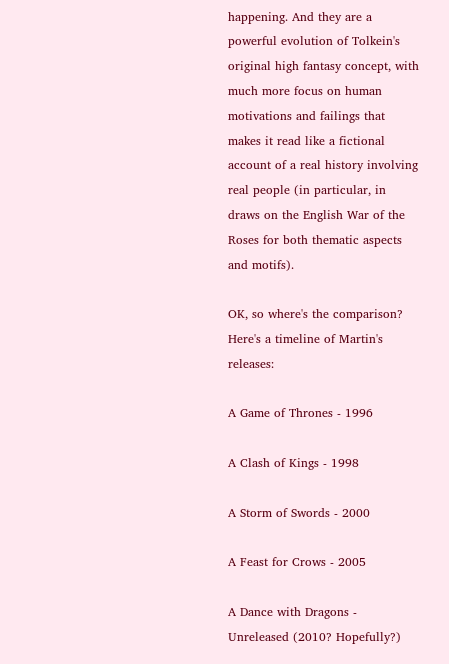happening. And they are a powerful evolution of Tolkein's original high fantasy concept, with much more focus on human motivations and failings that makes it read like a fictional account of a real history involving real people (in particular, in draws on the English War of the Roses for both thematic aspects and motifs).

OK, so where's the comparison? Here's a timeline of Martin's releases:

A Game of Thrones - 1996

A Clash of Kings - 1998

A Storm of Swords - 2000

A Feast for Crows - 2005

A Dance with Dragons - Unreleased (2010? Hopefully?)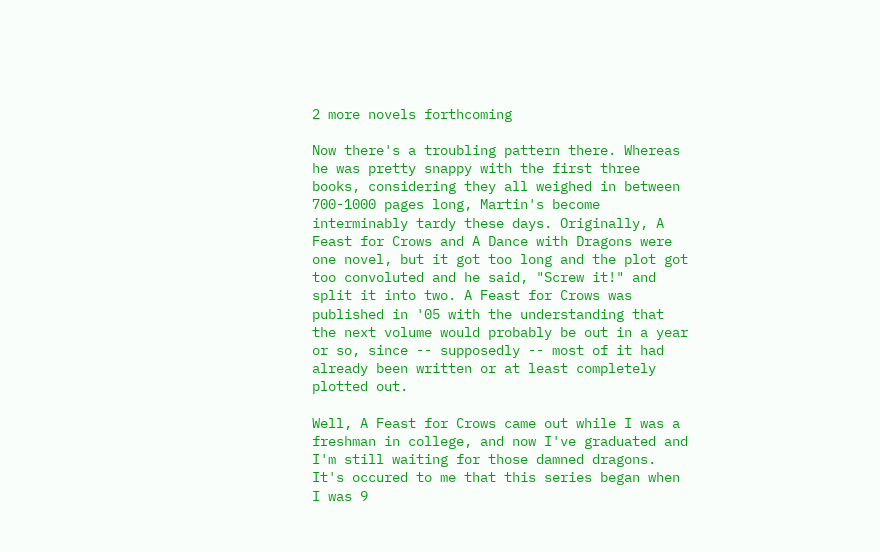2 more novels forthcoming

Now there's a troubling pattern there. Whereas he was pretty snappy with the first three books, considering they all weighed in between 700-1000 pages long, Martin's become interminably tardy these days. Originally, A Feast for Crows and A Dance with Dragons were one novel, but it got too long and the plot got too convoluted and he said, "Screw it!" and split it into two. A Feast for Crows was published in '05 with the understanding that the next volume would probably be out in a year or so, since -- supposedly -- most of it had already been written or at least completely plotted out.

Well, A Feast for Crows came out while I was a freshman in college, and now I've graduated and I'm still waiting for those damned dragons. It's occured to me that this series began when I was 9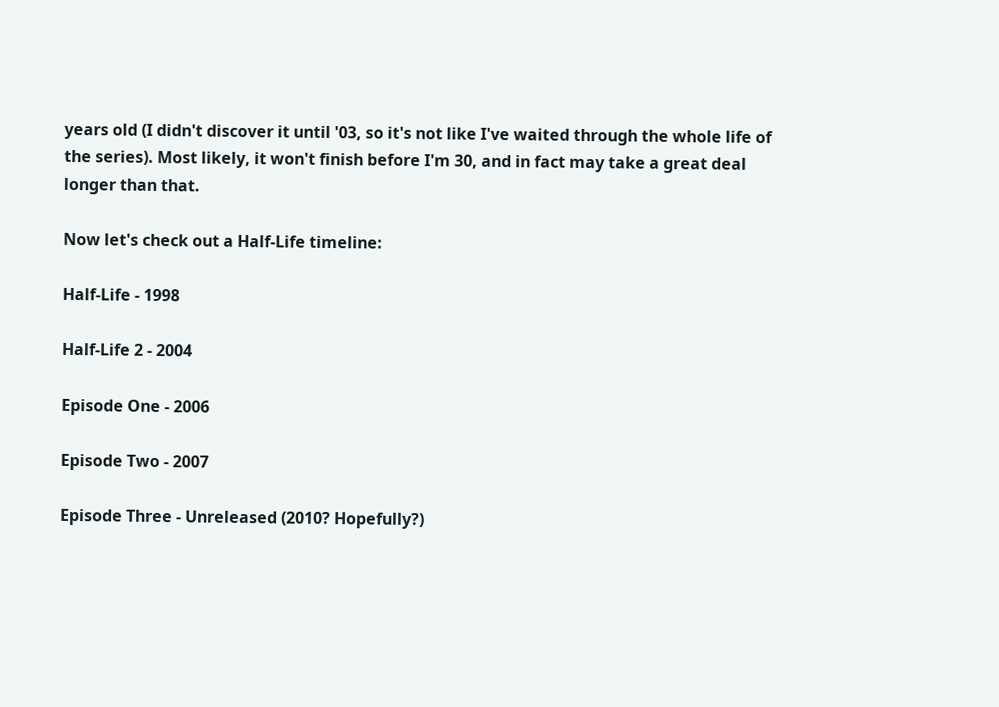years old (I didn't discover it until '03, so it's not like I've waited through the whole life of the series). Most likely, it won't finish before I'm 30, and in fact may take a great deal longer than that.

Now let's check out a Half-Life timeline:

Half-Life - 1998

Half-Life 2 - 2004

Episode One - 2006

Episode Two - 2007

Episode Three - Unreleased (2010? Hopefully?)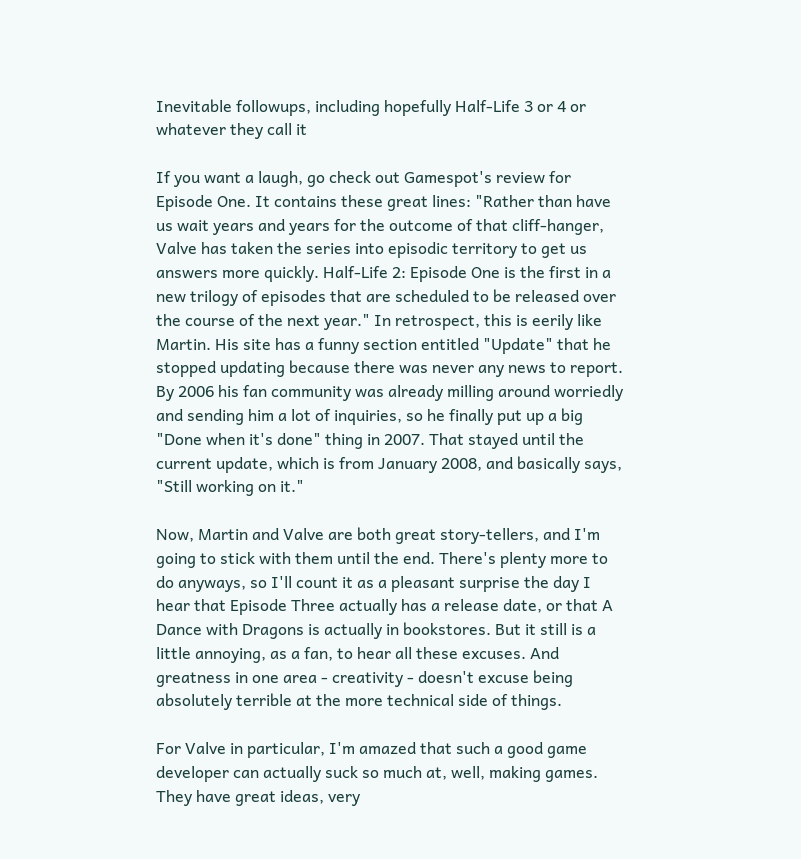Inevitable followups, including hopefully Half-Life 3 or 4 or whatever they call it

If you want a laugh, go check out Gamespot's review for Episode One. It contains these great lines: "Rather than have us wait years and years for the outcome of that cliff-hanger, Valve has taken the series into episodic territory to get us answers more quickly. Half-Life 2: Episode One is the first in a new trilogy of episodes that are scheduled to be released over the course of the next year." In retrospect, this is eerily like Martin. His site has a funny section entitled "Update" that he stopped updating because there was never any news to report. By 2006 his fan community was already milling around worriedly and sending him a lot of inquiries, so he finally put up a big "Done when it's done" thing in 2007. That stayed until the current update, which is from January 2008, and basically says, "Still working on it."

Now, Martin and Valve are both great story-tellers, and I'm going to stick with them until the end. There's plenty more to do anyways, so I'll count it as a pleasant surprise the day I hear that Episode Three actually has a release date, or that A Dance with Dragons is actually in bookstores. But it still is a little annoying, as a fan, to hear all these excuses. And greatness in one area - creativity - doesn't excuse being absolutely terrible at the more technical side of things.

For Valve in particular, I'm amazed that such a good game developer can actually suck so much at, well, making games. They have great ideas, very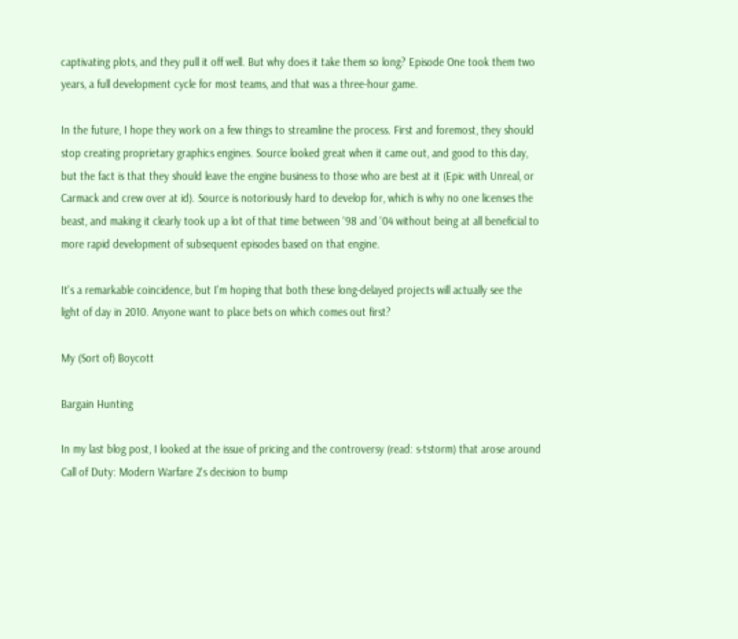captivating plots, and they pull it off well. But why does it take them so long? Episode One took them two years, a full development cycle for most teams, and that was a three-hour game.

In the future, I hope they work on a few things to streamline the process. First and foremost, they should stop creating proprietary graphics engines. Source looked great when it came out, and good to this day, but the fact is that they should leave the engine business to those who are best at it (Epic with Unreal, or Carmack and crew over at id). Source is notoriously hard to develop for, which is why no one licenses the beast, and making it clearly took up a lot of that time between '98 and '04 without being at all beneficial to more rapid development of subsequent episodes based on that engine.

It's a remarkable coincidence, but I'm hoping that both these long-delayed projects will actually see the light of day in 2010. Anyone want to place bets on which comes out first?

My (Sort of) Boycott

Bargain Hunting

In my last blog post, I looked at the issue of pricing and the controversy (read: s-tstorm) that arose around Call of Duty: Modern Warfare 2's decision to bump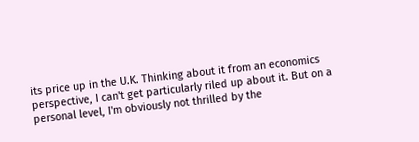its price up in the U.K. Thinking about it from an economics perspective, I can't get particularly riled up about it. But on a personal level, I'm obviously not thrilled by the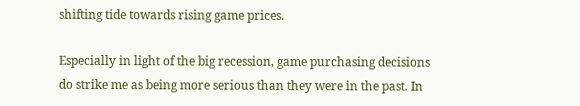shifting tide towards rising game prices.

Especially in light of the big recession, game purchasing decisions do strike me as being more serious than they were in the past. In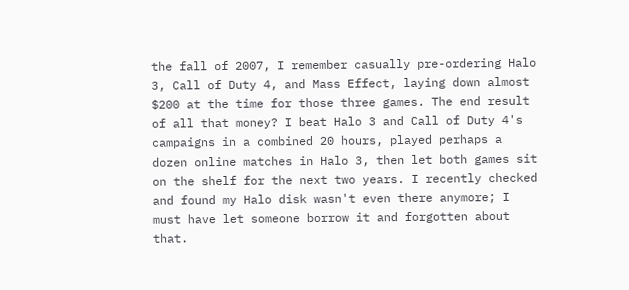the fall of 2007, I remember casually pre-ordering Halo 3, Call of Duty 4, and Mass Effect, laying down almost $200 at the time for those three games. The end result of all that money? I beat Halo 3 and Call of Duty 4's campaigns in a combined 20 hours, played perhaps a dozen online matches in Halo 3, then let both games sit on the shelf for the next two years. I recently checked and found my Halo disk wasn't even there anymore; I must have let someone borrow it and forgotten about that.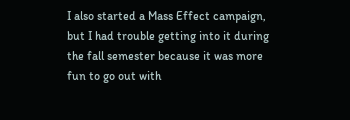I also started a Mass Effect campaign, but I had trouble getting into it during the fall semester because it was more fun to go out with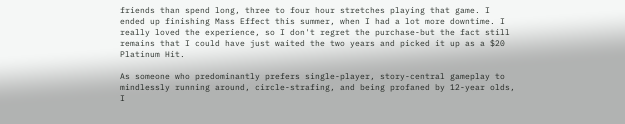friends than spend long, three to four hour stretches playing that game. I ended up finishing Mass Effect this summer, when I had a lot more downtime. I really loved the experience, so I don't regret the purchase-but the fact still remains that I could have just waited the two years and picked it up as a $20 Platinum Hit.

As someone who predominantly prefers single-player, story-central gameplay to mindlessly running around, circle-strafing, and being profaned by 12-year olds, I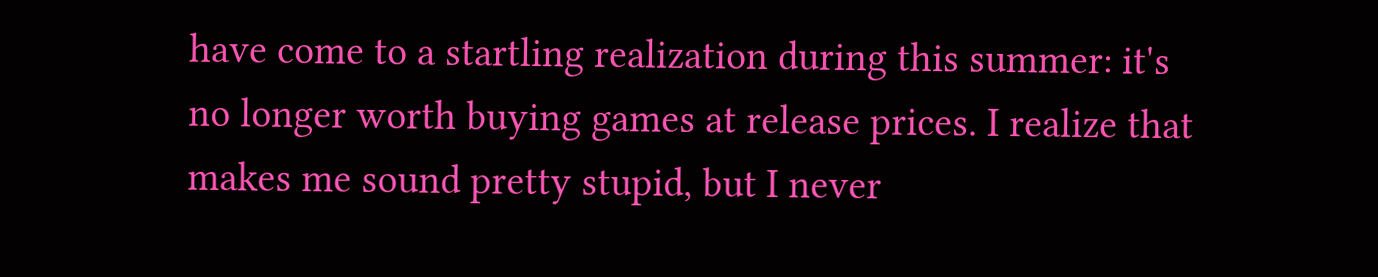have come to a startling realization during this summer: it's no longer worth buying games at release prices. I realize that makes me sound pretty stupid, but I never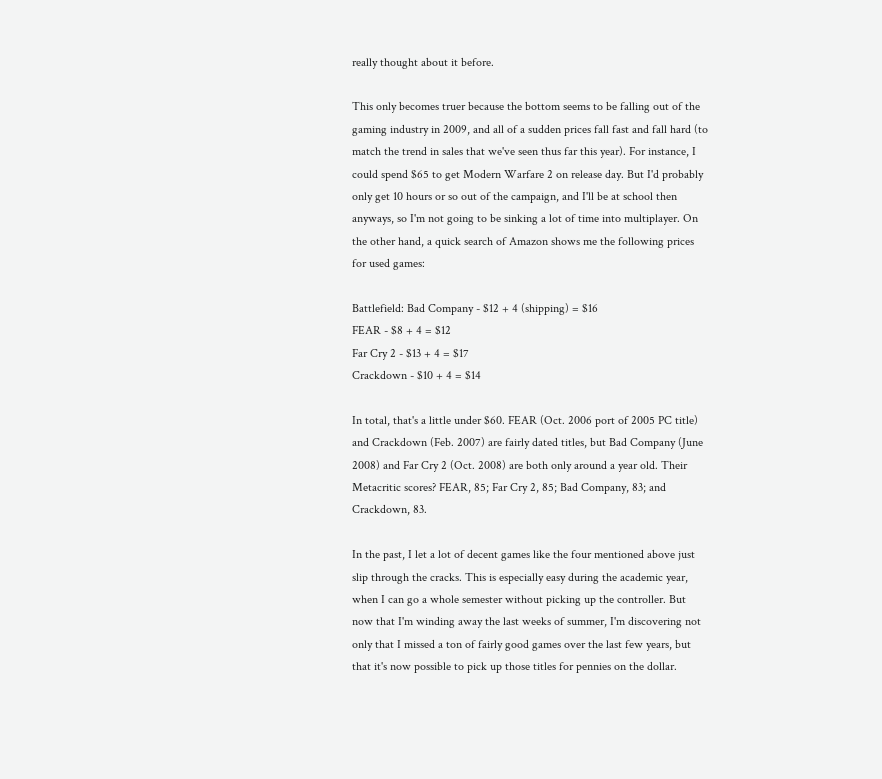really thought about it before.

This only becomes truer because the bottom seems to be falling out of the gaming industry in 2009, and all of a sudden prices fall fast and fall hard (to match the trend in sales that we've seen thus far this year). For instance, I could spend $65 to get Modern Warfare 2 on release day. But I'd probably only get 10 hours or so out of the campaign, and I'll be at school then anyways, so I'm not going to be sinking a lot of time into multiplayer. On the other hand, a quick search of Amazon shows me the following prices for used games:

Battlefield: Bad Company - $12 + 4 (shipping) = $16
FEAR - $8 + 4 = $12
Far Cry 2 - $13 + 4 = $17
Crackdown - $10 + 4 = $14

In total, that's a little under $60. FEAR (Oct. 2006 port of 2005 PC title) and Crackdown (Feb. 2007) are fairly dated titles, but Bad Company (June 2008) and Far Cry 2 (Oct. 2008) are both only around a year old. Their Metacritic scores? FEAR, 85; Far Cry 2, 85; Bad Company, 83; and Crackdown, 83.

In the past, I let a lot of decent games like the four mentioned above just slip through the cracks. This is especially easy during the academic year, when I can go a whole semester without picking up the controller. But now that I'm winding away the last weeks of summer, I'm discovering not only that I missed a ton of fairly good games over the last few years, but that it's now possible to pick up those titles for pennies on the dollar.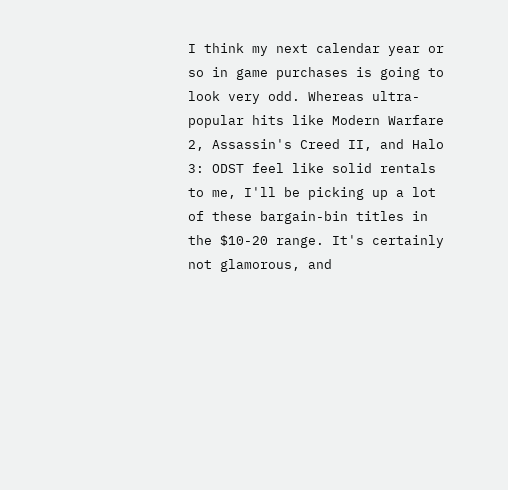I think my next calendar year or so in game purchases is going to look very odd. Whereas ultra-popular hits like Modern Warfare 2, Assassin's Creed II, and Halo 3: ODST feel like solid rentals to me, I'll be picking up a lot of these bargain-bin titles in the $10-20 range. It's certainly not glamorous, and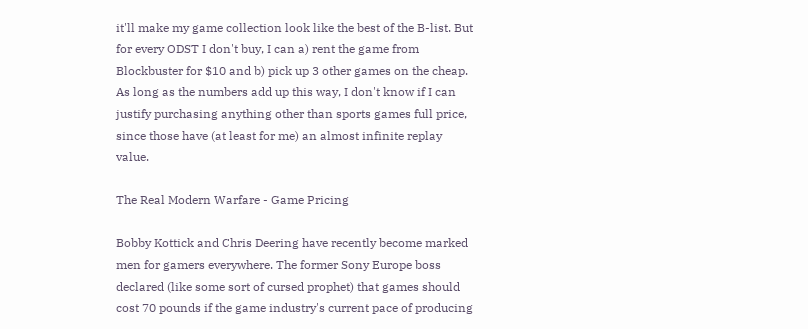it'll make my game collection look like the best of the B-list. But for every ODST I don't buy, I can a) rent the game from Blockbuster for $10 and b) pick up 3 other games on the cheap. As long as the numbers add up this way, I don't know if I can justify purchasing anything other than sports games full price, since those have (at least for me) an almost infinite replay value.

The Real Modern Warfare - Game Pricing

Bobby Kottick and Chris Deering have recently become marked men for gamers everywhere. The former Sony Europe boss declared (like some sort of cursed prophet) that games should cost 70 pounds if the game industry's current pace of producing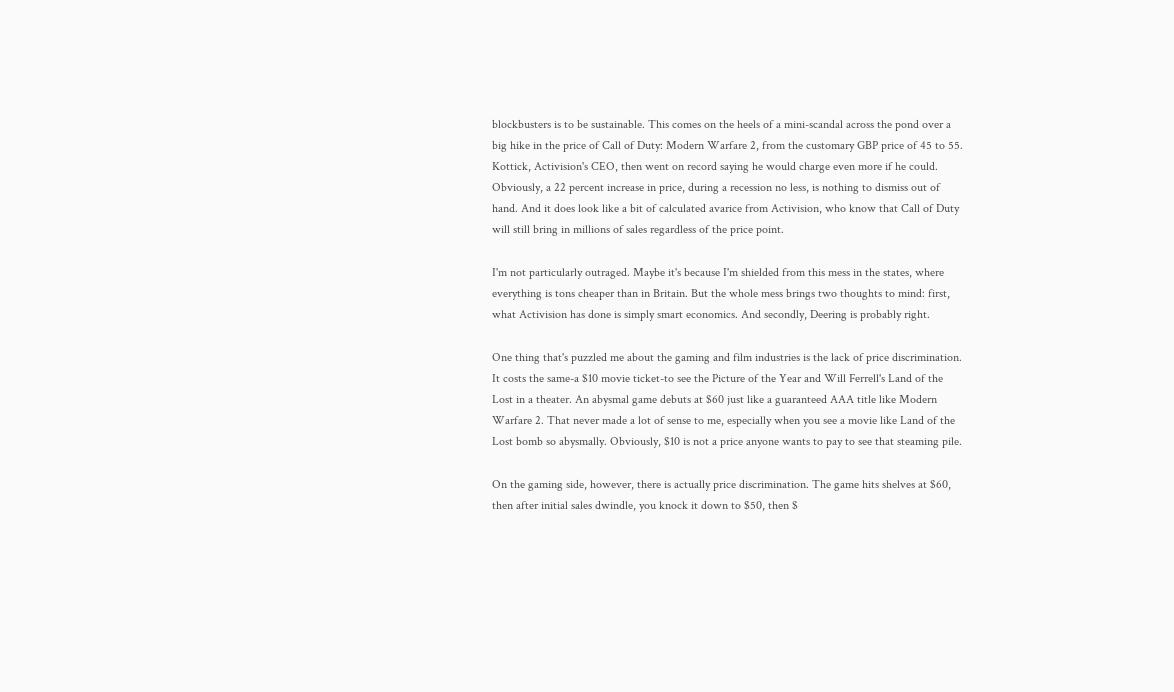blockbusters is to be sustainable. This comes on the heels of a mini-scandal across the pond over a big hike in the price of Call of Duty: Modern Warfare 2, from the customary GBP price of 45 to 55. Kottick, Activision's CEO, then went on record saying he would charge even more if he could. Obviously, a 22 percent increase in price, during a recession no less, is nothing to dismiss out of hand. And it does look like a bit of calculated avarice from Activision, who know that Call of Duty will still bring in millions of sales regardless of the price point.

I'm not particularly outraged. Maybe it's because I'm shielded from this mess in the states, where everything is tons cheaper than in Britain. But the whole mess brings two thoughts to mind: first, what Activision has done is simply smart economics. And secondly, Deering is probably right.

One thing that's puzzled me about the gaming and film industries is the lack of price discrimination. It costs the same-a $10 movie ticket-to see the Picture of the Year and Will Ferrell's Land of the Lost in a theater. An abysmal game debuts at $60 just like a guaranteed AAA title like Modern Warfare 2. That never made a lot of sense to me, especially when you see a movie like Land of the Lost bomb so abysmally. Obviously, $10 is not a price anyone wants to pay to see that steaming pile.

On the gaming side, however, there is actually price discrimination. The game hits shelves at $60, then after initial sales dwindle, you knock it down to $50, then $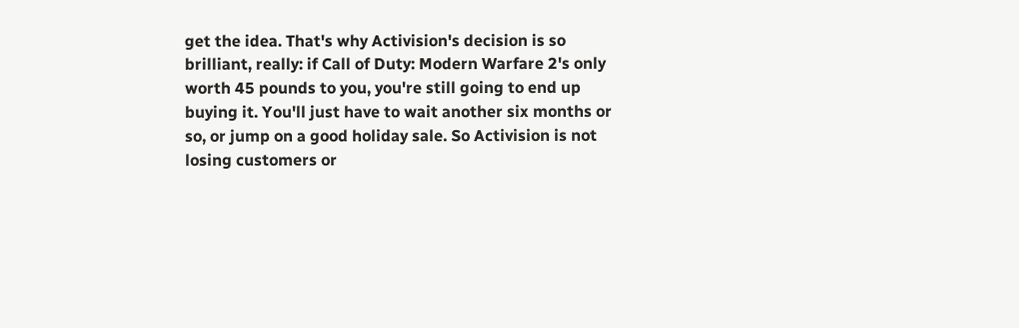get the idea. That's why Activision's decision is so brilliant, really: if Call of Duty: Modern Warfare 2's only worth 45 pounds to you, you're still going to end up buying it. You'll just have to wait another six months or so, or jump on a good holiday sale. So Activision is not losing customers or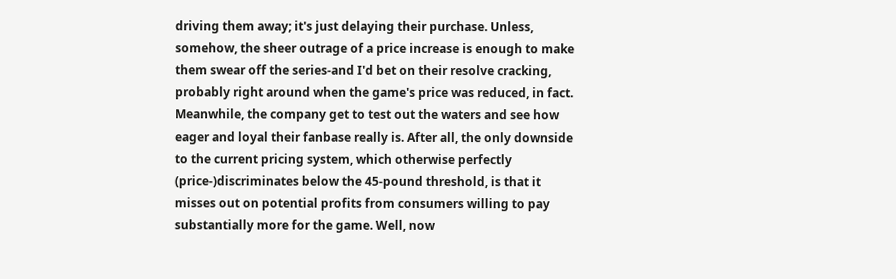driving them away; it's just delaying their purchase. Unless, somehow, the sheer outrage of a price increase is enough to make them swear off the series-and I'd bet on their resolve cracking, probably right around when the game's price was reduced, in fact. Meanwhile, the company get to test out the waters and see how eager and loyal their fanbase really is. After all, the only downside to the current pricing system, which otherwise perfectly (price-)discriminates below the 45-pound threshold, is that it misses out on potential profits from consumers willing to pay substantially more for the game. Well, now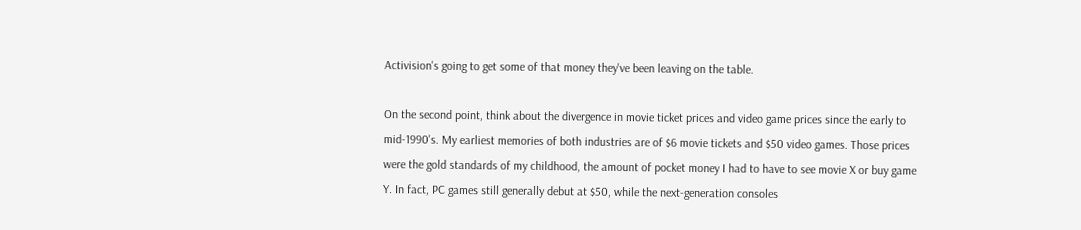Activision's going to get some of that money they've been leaving on the table.

On the second point, think about the divergence in movie ticket prices and video game prices since the early to mid-1990's. My earliest memories of both industries are of $6 movie tickets and $50 video games. Those prices were the gold standards of my childhood, the amount of pocket money I had to have to see movie X or buy game Y. In fact, PC games still generally debut at $50, while the next-generation consoles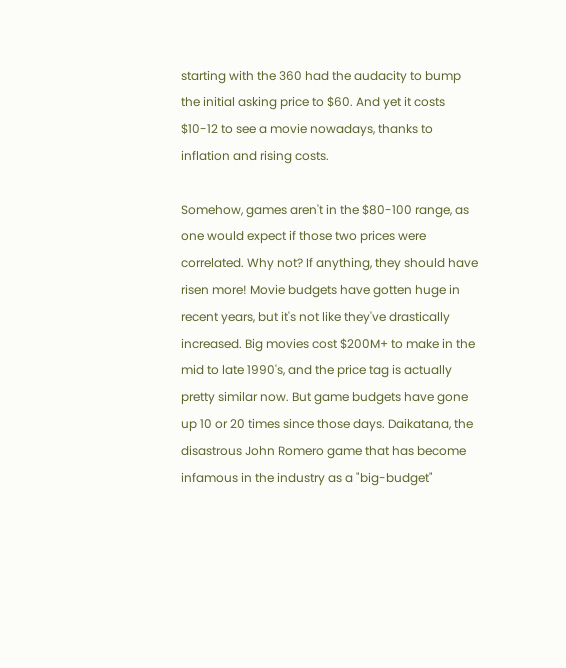starting with the 360 had the audacity to bump the initial asking price to $60. And yet it costs $10-12 to see a movie nowadays, thanks to inflation and rising costs.

Somehow, games aren't in the $80-100 range, as one would expect if those two prices were correlated. Why not? If anything, they should have risen more! Movie budgets have gotten huge in recent years, but it's not like they've drastically increased. Big movies cost $200M+ to make in the mid to late 1990's, and the price tag is actually pretty similar now. But game budgets have gone up 10 or 20 times since those days. Daikatana, the disastrous John Romero game that has become infamous in the industry as a "big-budget"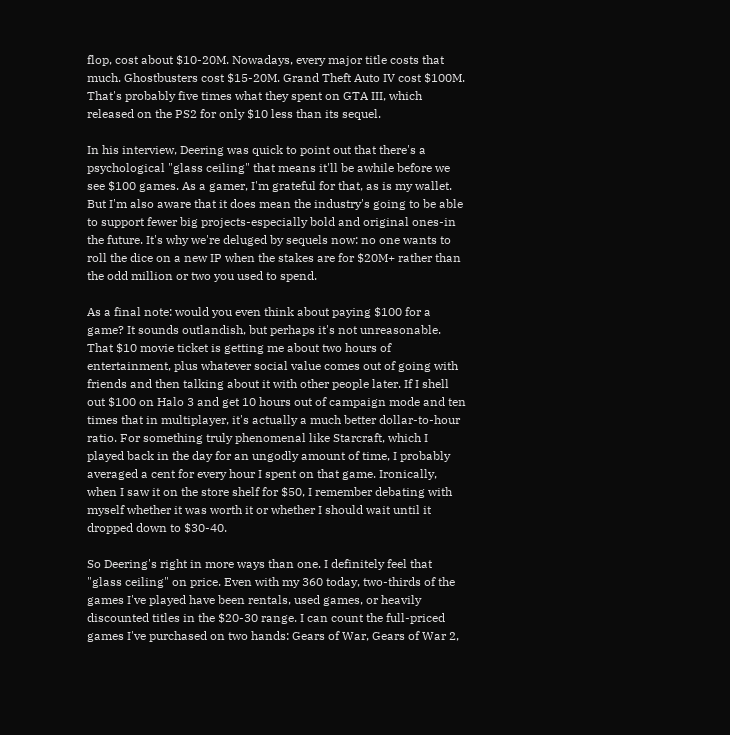flop, cost about $10-20M. Nowadays, every major title costs that much. Ghostbusters cost $15-20M. Grand Theft Auto IV cost $100M. That's probably five times what they spent on GTA III, which released on the PS2 for only $10 less than its sequel.

In his interview, Deering was quick to point out that there's a psychological "glass ceiling" that means it'll be awhile before we see $100 games. As a gamer, I'm grateful for that, as is my wallet. But I'm also aware that it does mean the industry's going to be able to support fewer big projects-especially bold and original ones-in the future. It's why we're deluged by sequels now: no one wants to roll the dice on a new IP when the stakes are for $20M+ rather than the odd million or two you used to spend.

As a final note: would you even think about paying $100 for a game? It sounds outlandish, but perhaps it's not unreasonable. That $10 movie ticket is getting me about two hours of entertainment, plus whatever social value comes out of going with friends and then talking about it with other people later. If I shell out $100 on Halo 3 and get 10 hours out of campaign mode and ten times that in multiplayer, it's actually a much better dollar-to-hour ratio. For something truly phenomenal like Starcraft, which I played back in the day for an ungodly amount of time, I probably averaged a cent for every hour I spent on that game. Ironically, when I saw it on the store shelf for $50, I remember debating with myself whether it was worth it or whether I should wait until it dropped down to $30-40.

So Deering's right in more ways than one. I definitely feel that "glass ceiling" on price. Even with my 360 today, two-thirds of the games I've played have been rentals, used games, or heavily discounted titles in the $20-30 range. I can count the full-priced games I've purchased on two hands: Gears of War, Gears of War 2,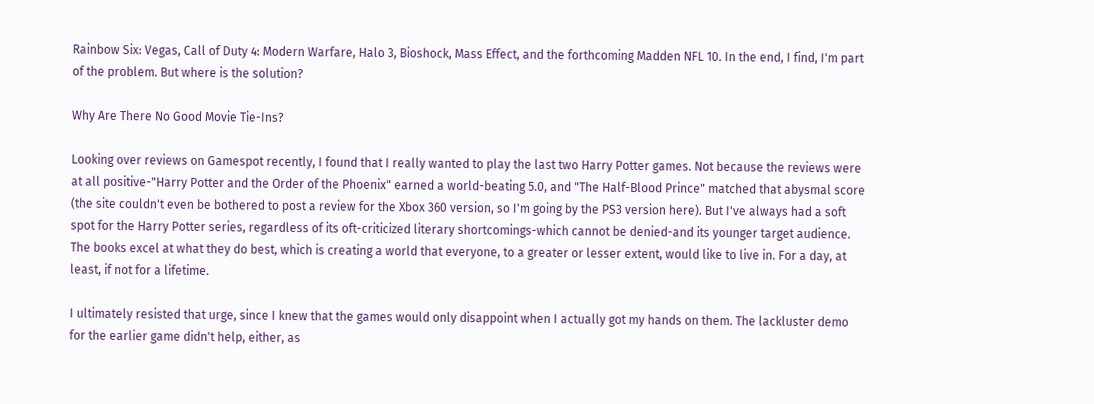Rainbow Six: Vegas, Call of Duty 4: Modern Warfare, Halo 3, Bioshock, Mass Effect, and the forthcoming Madden NFL 10. In the end, I find, I'm part of the problem. But where is the solution?

Why Are There No Good Movie Tie-Ins?

Looking over reviews on Gamespot recently, I found that I really wanted to play the last two Harry Potter games. Not because the reviews were at all positive-"Harry Potter and the Order of the Phoenix" earned a world-beating 5.0, and "The Half-Blood Prince" matched that abysmal score (the site couldn't even be bothered to post a review for the Xbox 360 version, so I'm going by the PS3 version here). But I've always had a soft spot for the Harry Potter series, regardless of its oft-criticized literary shortcomings-which cannot be denied-and its younger target audience. The books excel at what they do best, which is creating a world that everyone, to a greater or lesser extent, would like to live in. For a day, at least, if not for a lifetime.

I ultimately resisted that urge, since I knew that the games would only disappoint when I actually got my hands on them. The lackluster demo for the earlier game didn't help, either, as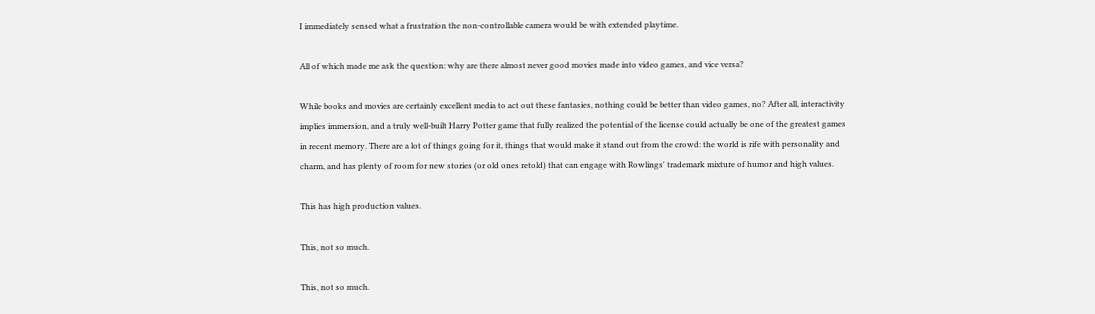I immediately sensed what a frustration the non-controllable camera would be with extended playtime.

All of which made me ask the question: why are there almost never good movies made into video games, and vice versa?

While books and movies are certainly excellent media to act out these fantasies, nothing could be better than video games, no? After all, interactivity implies immersion, and a truly well-built Harry Potter game that fully realized the potential of the license could actually be one of the greatest games in recent memory. There are a lot of things going for it, things that would make it stand out from the crowd: the world is rife with personality and charm, and has plenty of room for new stories (or old ones retold) that can engage with Rowlings' trademark mixture of humor and high values.

This has high production values.

This, not so much.

This, not so much.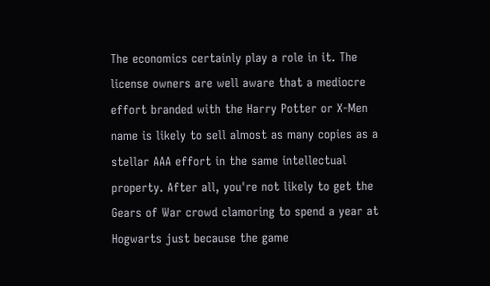The economics certainly play a role in it. The license owners are well aware that a mediocre effort branded with the Harry Potter or X-Men name is likely to sell almost as many copies as a stellar AAA effort in the same intellectual property. After all, you're not likely to get the Gears of War crowd clamoring to spend a year at Hogwarts just because the game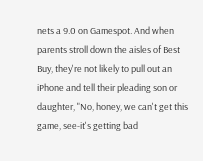nets a 9.0 on Gamespot. And when parents stroll down the aisles of Best Buy, they're not likely to pull out an iPhone and tell their pleading son or daughter, "No, honey, we can't get this game, see-it's getting bad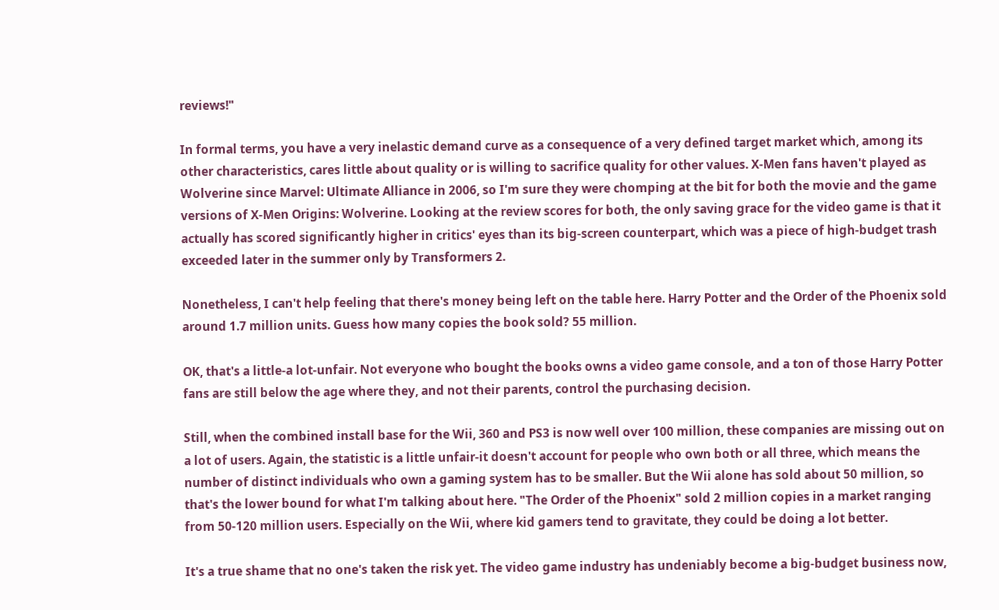reviews!"

In formal terms, you have a very inelastic demand curve as a consequence of a very defined target market which, among its other characteristics, cares little about quality or is willing to sacrifice quality for other values. X-Men fans haven't played as Wolverine since Marvel: Ultimate Alliance in 2006, so I'm sure they were chomping at the bit for both the movie and the game versions of X-Men Origins: Wolverine. Looking at the review scores for both, the only saving grace for the video game is that it actually has scored significantly higher in critics' eyes than its big-screen counterpart, which was a piece of high-budget trash exceeded later in the summer only by Transformers 2.

Nonetheless, I can't help feeling that there's money being left on the table here. Harry Potter and the Order of the Phoenix sold around 1.7 million units. Guess how many copies the book sold? 55 million.

OK, that's a little-a lot-unfair. Not everyone who bought the books owns a video game console, and a ton of those Harry Potter fans are still below the age where they, and not their parents, control the purchasing decision.

Still, when the combined install base for the Wii, 360 and PS3 is now well over 100 million, these companies are missing out on a lot of users. Again, the statistic is a little unfair-it doesn't account for people who own both or all three, which means the number of distinct individuals who own a gaming system has to be smaller. But the Wii alone has sold about 50 million, so that's the lower bound for what I'm talking about here. "The Order of the Phoenix" sold 2 million copies in a market ranging from 50-120 million users. Especially on the Wii, where kid gamers tend to gravitate, they could be doing a lot better.

It's a true shame that no one's taken the risk yet. The video game industry has undeniably become a big-budget business now,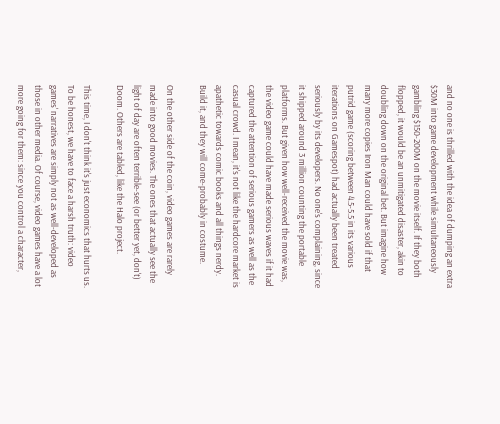and no one is thrilled with the idea of dumping an extra $30M into game development while simultaneously gambling $150-200M on the movie itself. If they both flopped, it would be an unmitigated disaster, akin to doubling down on the original bet. But imagine how many more copies Iron Man could have sold if that putrid game (scoring between 4.5-5.5 in its various iterations on Gamespot) had actually been treated seriously by its developers. No one's complaining, since it shipped around 3 million counting the portable platforms. But given how well-received the movie was, the video game could have made serious waves if it had captured the attention of serious gamers as well as the casual crowd. I mean, it's not like the hardcore market is apathetic towards comic books and all things nerdy. Build it, and they will come-probably in costume.

On the other side of the coin, video games are rarely made into good movies. The ones that actually see the light of day are often terrible-see (or better yet, don't) Doom. Others are tabled, like the Halo project.

This time, I don't think it's just economics that hurts us. To be honest, we have to face a harsh truth: video games' narratives are simply not as well-developed as those in other media. Of course, video games have a lot more going for them: since you control a character,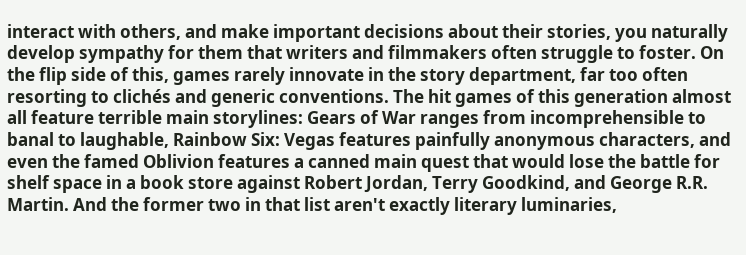interact with others, and make important decisions about their stories, you naturally develop sympathy for them that writers and filmmakers often struggle to foster. On the flip side of this, games rarely innovate in the story department, far too often resorting to clichés and generic conventions. The hit games of this generation almost all feature terrible main storylines: Gears of War ranges from incomprehensible to banal to laughable, Rainbow Six: Vegas features painfully anonymous characters, and even the famed Oblivion features a canned main quest that would lose the battle for shelf space in a book store against Robert Jordan, Terry Goodkind, and George R.R. Martin. And the former two in that list aren't exactly literary luminaries,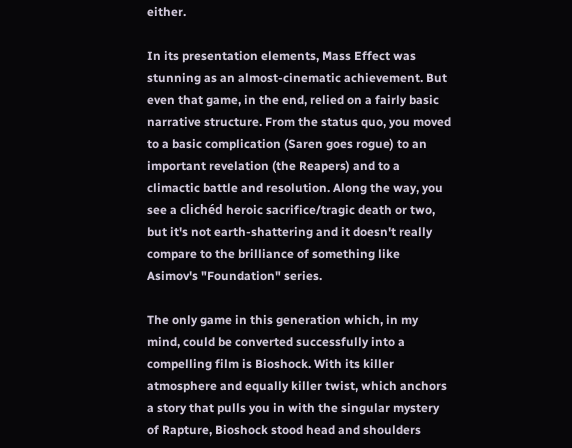either.

In its presentation elements, Mass Effect was stunning as an almost-cinematic achievement. But even that game, in the end, relied on a fairly basic narrative structure. From the status quo, you moved to a basic complication (Saren goes rogue) to an important revelation (the Reapers) and to a climactic battle and resolution. Along the way, you see a clichéd heroic sacrifice/tragic death or two, but it's not earth-shattering and it doesn't really compare to the brilliance of something like Asimov's "Foundation" series.

The only game in this generation which, in my mind, could be converted successfully into a compelling film is Bioshock. With its killer atmosphere and equally killer twist, which anchors a story that pulls you in with the singular mystery of Rapture, Bioshock stood head and shoulders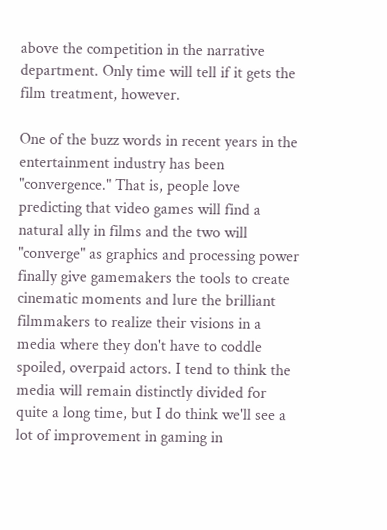above the competition in the narrative department. Only time will tell if it gets the film treatment, however.

One of the buzz words in recent years in the entertainment industry has been "convergence." That is, people love predicting that video games will find a natural ally in films and the two will "converge" as graphics and processing power finally give gamemakers the tools to create cinematic moments and lure the brilliant filmmakers to realize their visions in a media where they don't have to coddle spoiled, overpaid actors. I tend to think the media will remain distinctly divided for quite a long time, but I do think we'll see a lot of improvement in gaming in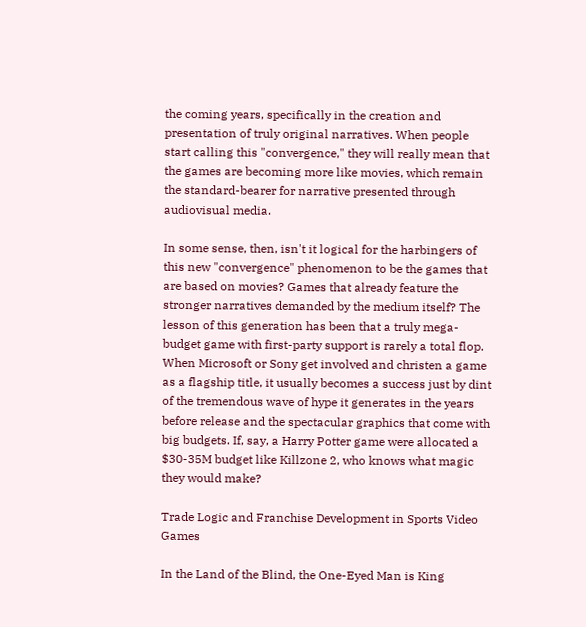the coming years, specifically in the creation and presentation of truly original narratives. When people start calling this "convergence," they will really mean that the games are becoming more like movies, which remain the standard-bearer for narrative presented through audiovisual media.

In some sense, then, isn't it logical for the harbingers of this new "convergence" phenomenon to be the games that are based on movies? Games that already feature the stronger narratives demanded by the medium itself? The lesson of this generation has been that a truly mega-budget game with first-party support is rarely a total flop. When Microsoft or Sony get involved and christen a game as a flagship title, it usually becomes a success just by dint of the tremendous wave of hype it generates in the years before release and the spectacular graphics that come with big budgets. If, say, a Harry Potter game were allocated a $30-35M budget like Killzone 2, who knows what magic they would make?

Trade Logic and Franchise Development in Sports Video Games

In the Land of the Blind, the One-Eyed Man is King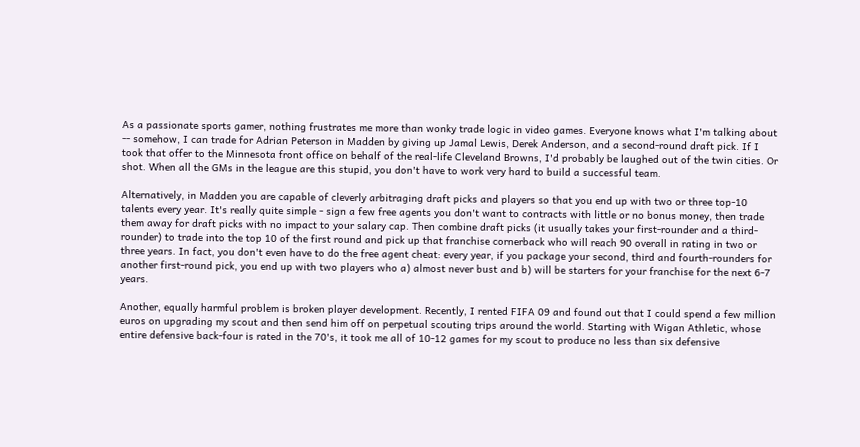As a passionate sports gamer, nothing frustrates me more than wonky trade logic in video games. Everyone knows what I'm talking about -- somehow, I can trade for Adrian Peterson in Madden by giving up Jamal Lewis, Derek Anderson, and a second-round draft pick. If I took that offer to the Minnesota front office on behalf of the real-life Cleveland Browns, I'd probably be laughed out of the twin cities. Or shot. When all the GMs in the league are this stupid, you don't have to work very hard to build a successful team.

Alternatively, in Madden you are capable of cleverly arbitraging draft picks and players so that you end up with two or three top-10 talents every year. It's really quite simple - sign a few free agents you don't want to contracts with little or no bonus money, then trade them away for draft picks with no impact to your salary cap. Then combine draft picks (it usually takes your first-rounder and a third-rounder) to trade into the top 10 of the first round and pick up that franchise cornerback who will reach 90 overall in rating in two or three years. In fact, you don't even have to do the free agent cheat: every year, if you package your second, third and fourth-rounders for another first-round pick, you end up with two players who a) almost never bust and b) will be starters for your franchise for the next 6-7 years.

Another, equally harmful problem is broken player development. Recently, I rented FIFA 09 and found out that I could spend a few million euros on upgrading my scout and then send him off on perpetual scouting trips around the world. Starting with Wigan Athletic, whose entire defensive back-four is rated in the 70's, it took me all of 10-12 games for my scout to produce no less than six defensive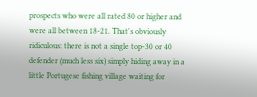prospects who were all rated 80 or higher and were all between 18-21. That's obviously ridiculous: there is not a single top-30 or 40 defender (much less six) simply hiding away in a little Portugese fishing village waiting for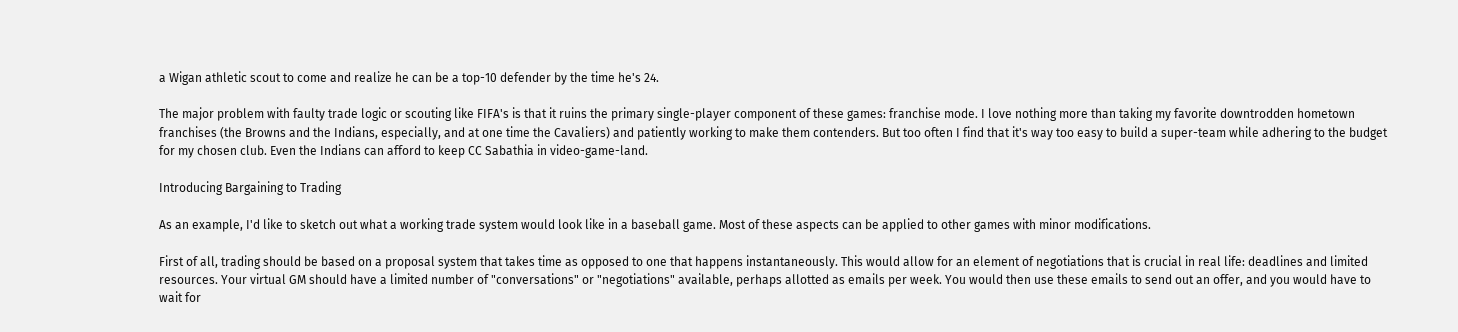a Wigan athletic scout to come and realize he can be a top-10 defender by the time he's 24.

The major problem with faulty trade logic or scouting like FIFA's is that it ruins the primary single-player component of these games: franchise mode. I love nothing more than taking my favorite downtrodden hometown franchises (the Browns and the Indians, especially, and at one time the Cavaliers) and patiently working to make them contenders. But too often I find that it's way too easy to build a super-team while adhering to the budget for my chosen club. Even the Indians can afford to keep CC Sabathia in video-game-land.

Introducing Bargaining to Trading

As an example, I'd like to sketch out what a working trade system would look like in a baseball game. Most of these aspects can be applied to other games with minor modifications.

First of all, trading should be based on a proposal system that takes time as opposed to one that happens instantaneously. This would allow for an element of negotiations that is crucial in real life: deadlines and limited resources. Your virtual GM should have a limited number of "conversations" or "negotiations" available, perhaps allotted as emails per week. You would then use these emails to send out an offer, and you would have to wait for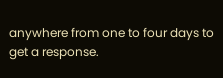anywhere from one to four days to get a response.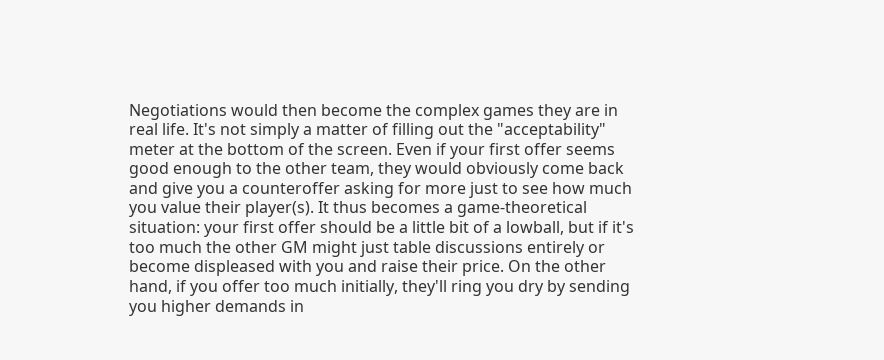Negotiations would then become the complex games they are in real life. It's not simply a matter of filling out the "acceptability" meter at the bottom of the screen. Even if your first offer seems good enough to the other team, they would obviously come back and give you a counteroffer asking for more just to see how much you value their player(s). It thus becomes a game-theoretical situation: your first offer should be a little bit of a lowball, but if it's too much the other GM might just table discussions entirely or become displeased with you and raise their price. On the other hand, if you offer too much initially, they'll ring you dry by sending you higher demands in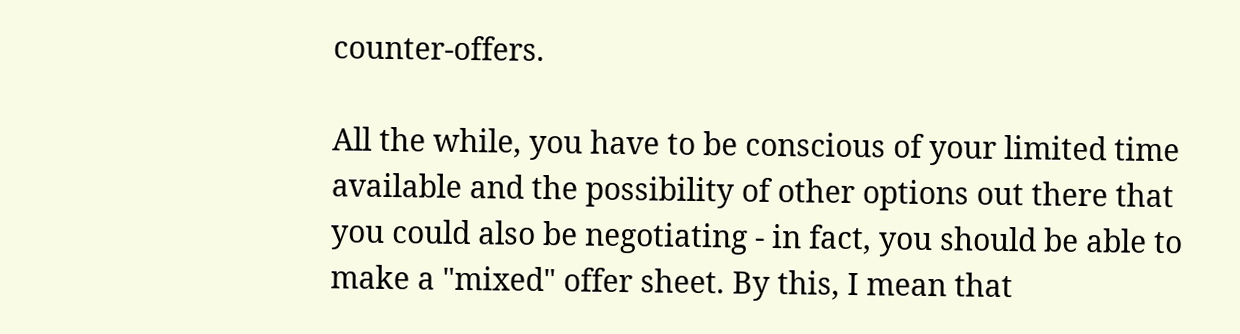counter-offers.

All the while, you have to be conscious of your limited time available and the possibility of other options out there that you could also be negotiating - in fact, you should be able to make a "mixed" offer sheet. By this, I mean that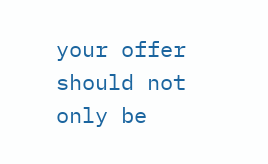your offer should not only be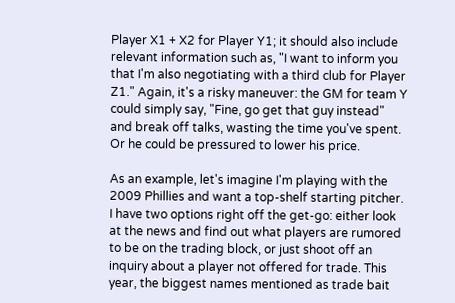Player X1 + X2 for Player Y1; it should also include relevant information such as, "I want to inform you that I'm also negotiating with a third club for Player Z1." Again, it's a risky maneuver: the GM for team Y could simply say, "Fine, go get that guy instead" and break off talks, wasting the time you've spent. Or he could be pressured to lower his price.

As an example, let's imagine I'm playing with the 2009 Phillies and want a top-shelf starting pitcher. I have two options right off the get-go: either look at the news and find out what players are rumored to be on the trading block, or just shoot off an inquiry about a player not offered for trade. This year, the biggest names mentioned as trade bait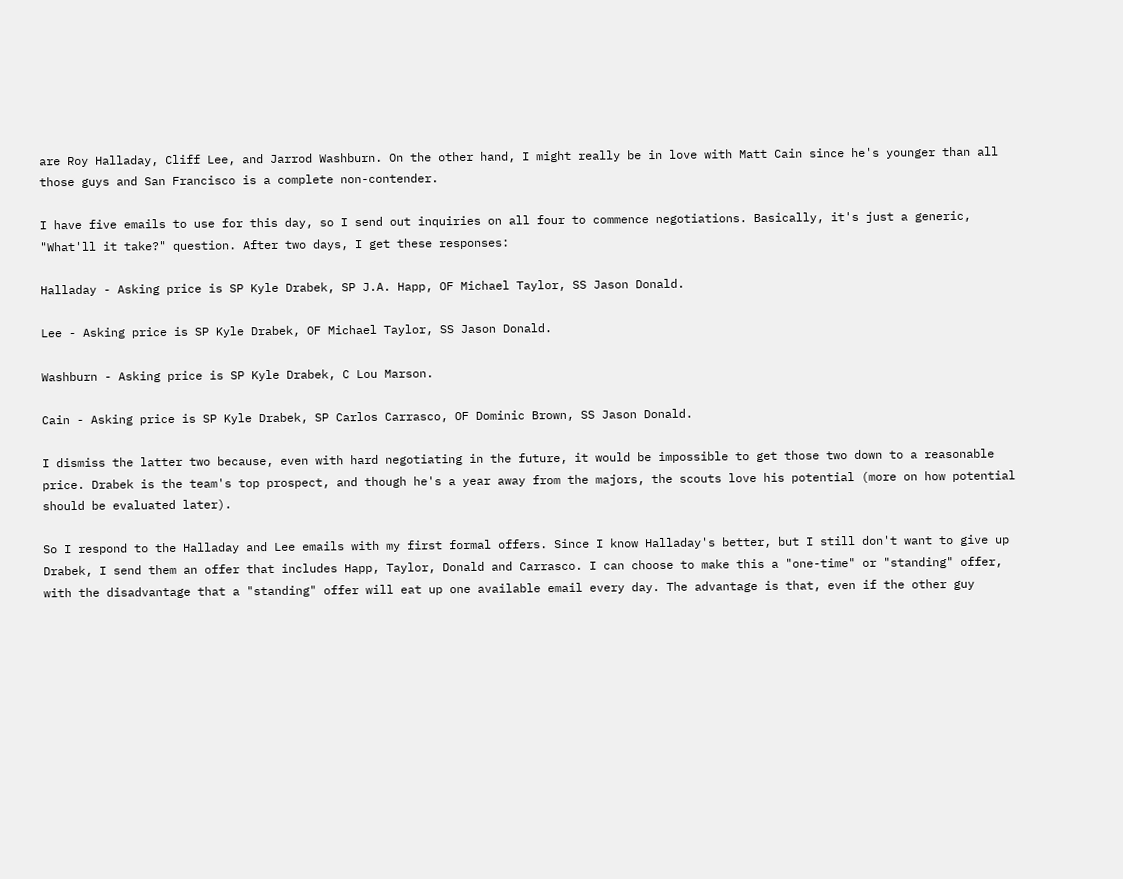are Roy Halladay, Cliff Lee, and Jarrod Washburn. On the other hand, I might really be in love with Matt Cain since he's younger than all those guys and San Francisco is a complete non-contender.

I have five emails to use for this day, so I send out inquiries on all four to commence negotiations. Basically, it's just a generic, "What'll it take?" question. After two days, I get these responses:

Halladay - Asking price is SP Kyle Drabek, SP J.A. Happ, OF Michael Taylor, SS Jason Donald.

Lee - Asking price is SP Kyle Drabek, OF Michael Taylor, SS Jason Donald.

Washburn - Asking price is SP Kyle Drabek, C Lou Marson.

Cain - Asking price is SP Kyle Drabek, SP Carlos Carrasco, OF Dominic Brown, SS Jason Donald.

I dismiss the latter two because, even with hard negotiating in the future, it would be impossible to get those two down to a reasonable price. Drabek is the team's top prospect, and though he's a year away from the majors, the scouts love his potential (more on how potential should be evaluated later).

So I respond to the Halladay and Lee emails with my first formal offers. Since I know Halladay's better, but I still don't want to give up Drabek, I send them an offer that includes Happ, Taylor, Donald and Carrasco. I can choose to make this a "one-time" or "standing" offer, with the disadvantage that a "standing" offer will eat up one available email every day. The advantage is that, even if the other guy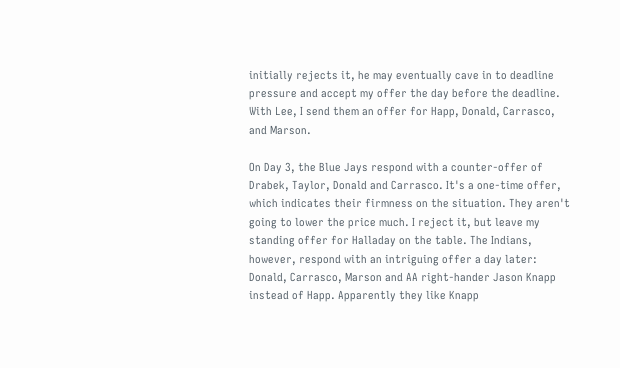initially rejects it, he may eventually cave in to deadline pressure and accept my offer the day before the deadline. With Lee, I send them an offer for Happ, Donald, Carrasco, and Marson.

On Day 3, the Blue Jays respond with a counter-offer of Drabek, Taylor, Donald and Carrasco. It's a one-time offer, which indicates their firmness on the situation. They aren't going to lower the price much. I reject it, but leave my standing offer for Halladay on the table. The Indians, however, respond with an intriguing offer a day later: Donald, Carrasco, Marson and AA right-hander Jason Knapp instead of Happ. Apparently they like Knapp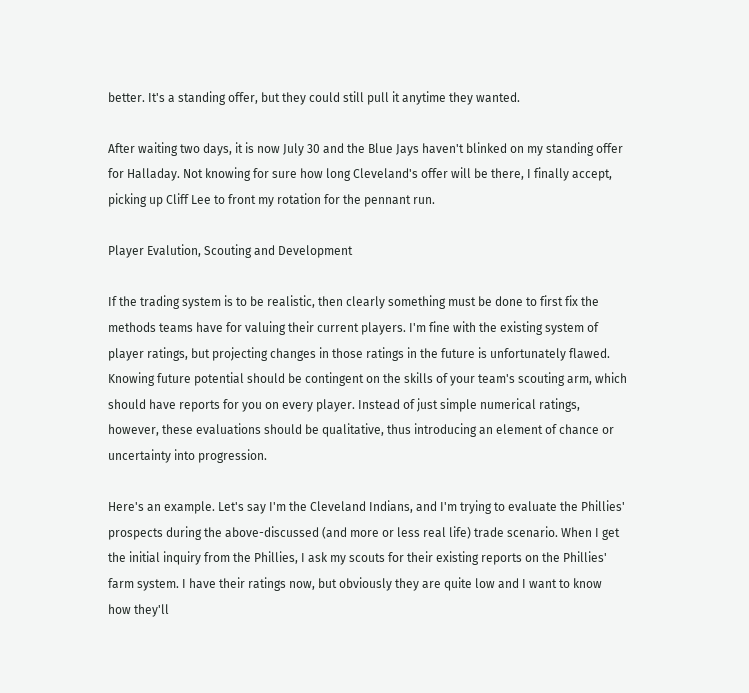better. It's a standing offer, but they could still pull it anytime they wanted.

After waiting two days, it is now July 30 and the Blue Jays haven't blinked on my standing offer for Halladay. Not knowing for sure how long Cleveland's offer will be there, I finally accept, picking up Cliff Lee to front my rotation for the pennant run.

Player Evalution, Scouting and Development

If the trading system is to be realistic, then clearly something must be done to first fix the methods teams have for valuing their current players. I'm fine with the existing system of player ratings, but projecting changes in those ratings in the future is unfortunately flawed. Knowing future potential should be contingent on the skills of your team's scouting arm, which should have reports for you on every player. Instead of just simple numerical ratings, however, these evaluations should be qualitative, thus introducing an element of chance or uncertainty into progression.

Here's an example. Let's say I'm the Cleveland Indians, and I'm trying to evaluate the Phillies' prospects during the above-discussed (and more or less real life) trade scenario. When I get the initial inquiry from the Phillies, I ask my scouts for their existing reports on the Phillies' farm system. I have their ratings now, but obviously they are quite low and I want to know how they'll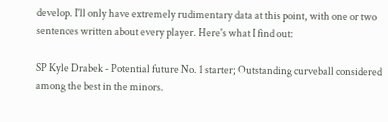develop. I'll only have extremely rudimentary data at this point, with one or two sentences written about every player. Here's what I find out:

SP Kyle Drabek - Potential future No. 1 starter; Outstanding curveball considered among the best in the minors.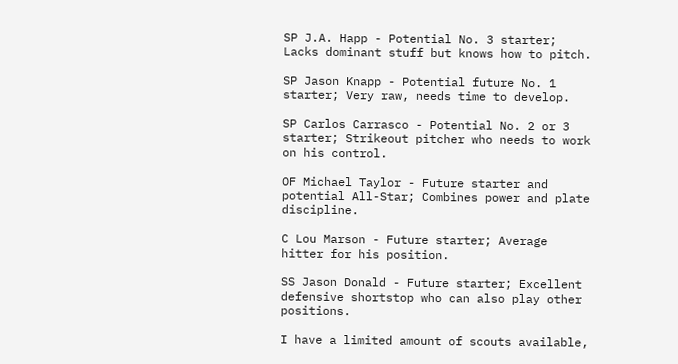SP J.A. Happ - Potential No. 3 starter; Lacks dominant stuff but knows how to pitch.

SP Jason Knapp - Potential future No. 1 starter; Very raw, needs time to develop.

SP Carlos Carrasco - Potential No. 2 or 3 starter; Strikeout pitcher who needs to work on his control.

OF Michael Taylor - Future starter and potential All-Star; Combines power and plate discipline.

C Lou Marson - Future starter; Average hitter for his position.

SS Jason Donald - Future starter; Excellent defensive shortstop who can also play other positions.

I have a limited amount of scouts available,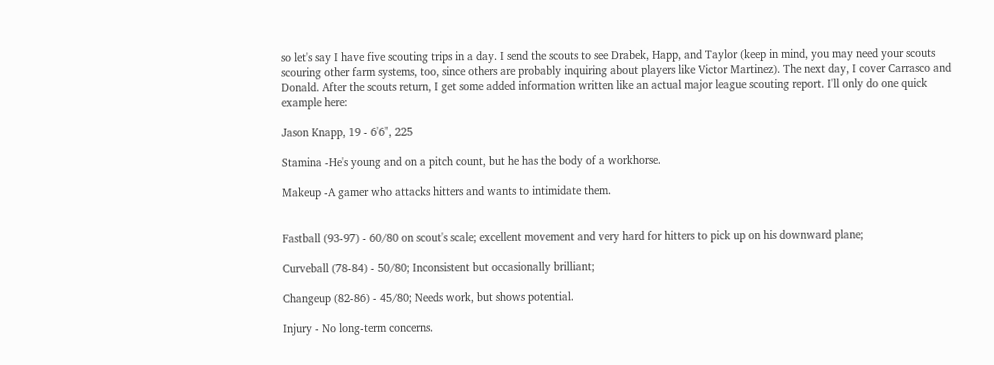so let's say I have five scouting trips in a day. I send the scouts to see Drabek, Happ, and Taylor (keep in mind, you may need your scouts scouring other farm systems, too, since others are probably inquiring about players like Victor Martinez). The next day, I cover Carrasco and Donald. After the scouts return, I get some added information written like an actual major league scouting report. I'll only do one quick example here:

Jason Knapp, 19 - 6'6", 225

Stamina -He's young and on a pitch count, but he has the body of a workhorse.

Makeup -A gamer who attacks hitters and wants to intimidate them.


Fastball (93-97) - 60/80 on scout's scale; excellent movement and very hard for hitters to pick up on his downward plane;

Curveball (78-84) - 50/80; Inconsistent but occasionally brilliant;

Changeup (82-86) - 45/80; Needs work, but shows potential.

Injury - No long-term concerns.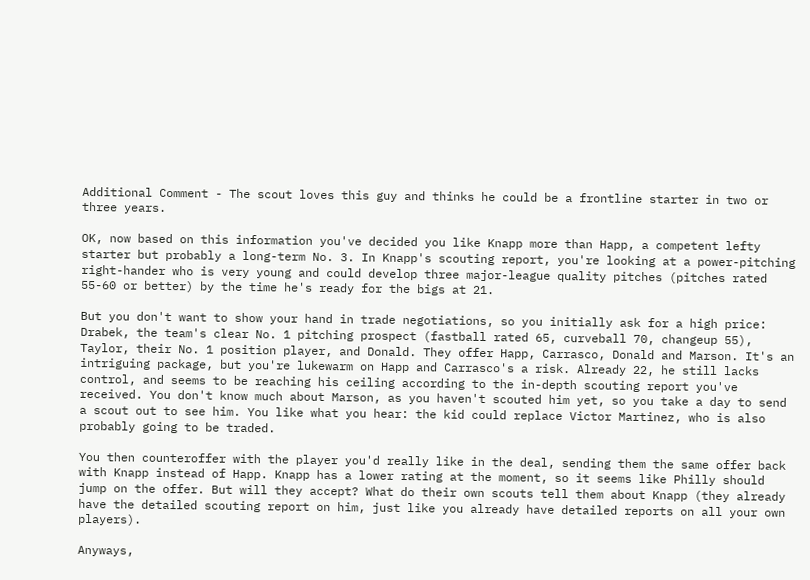Additional Comment - The scout loves this guy and thinks he could be a frontline starter in two or three years.

OK, now based on this information you've decided you like Knapp more than Happ, a competent lefty starter but probably a long-term No. 3. In Knapp's scouting report, you're looking at a power-pitching right-hander who is very young and could develop three major-league quality pitches (pitches rated 55-60 or better) by the time he's ready for the bigs at 21.

But you don't want to show your hand in trade negotiations, so you initially ask for a high price: Drabek, the team's clear No. 1 pitching prospect (fastball rated 65, curveball 70, changeup 55), Taylor, their No. 1 position player, and Donald. They offer Happ, Carrasco, Donald and Marson. It's an intriguing package, but you're lukewarm on Happ and Carrasco's a risk. Already 22, he still lacks control, and seems to be reaching his ceiling according to the in-depth scouting report you've received. You don't know much about Marson, as you haven't scouted him yet, so you take a day to send a scout out to see him. You like what you hear: the kid could replace Victor Martinez, who is also probably going to be traded.

You then counteroffer with the player you'd really like in the deal, sending them the same offer back with Knapp instead of Happ. Knapp has a lower rating at the moment, so it seems like Philly should jump on the offer. But will they accept? What do their own scouts tell them about Knapp (they already have the detailed scouting report on him, just like you already have detailed reports on all your own players).

Anyways,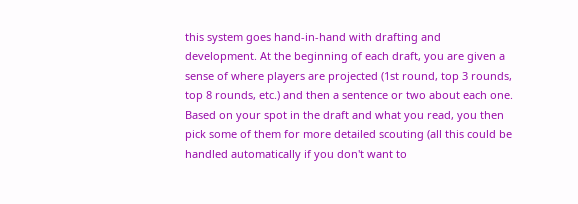this system goes hand-in-hand with drafting and development. At the beginning of each draft, you are given a sense of where players are projected (1st round, top 3 rounds, top 8 rounds, etc.) and then a sentence or two about each one. Based on your spot in the draft and what you read, you then pick some of them for more detailed scouting (all this could be handled automatically if you don't want to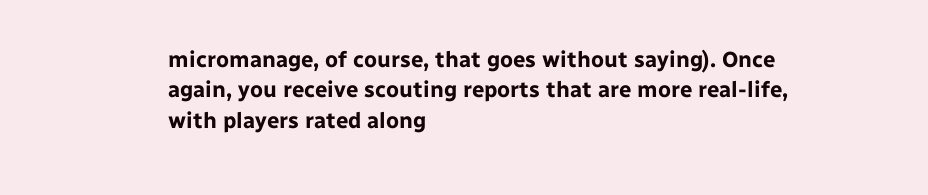micromanage, of course, that goes without saying). Once again, you receive scouting reports that are more real-life, with players rated along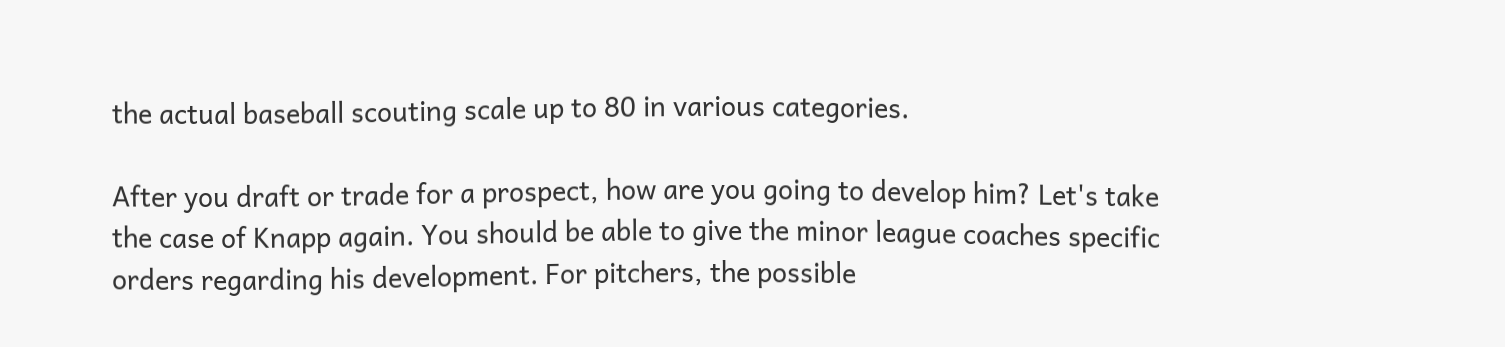the actual baseball scouting scale up to 80 in various categories.

After you draft or trade for a prospect, how are you going to develop him? Let's take the case of Knapp again. You should be able to give the minor league coaches specific orders regarding his development. For pitchers, the possible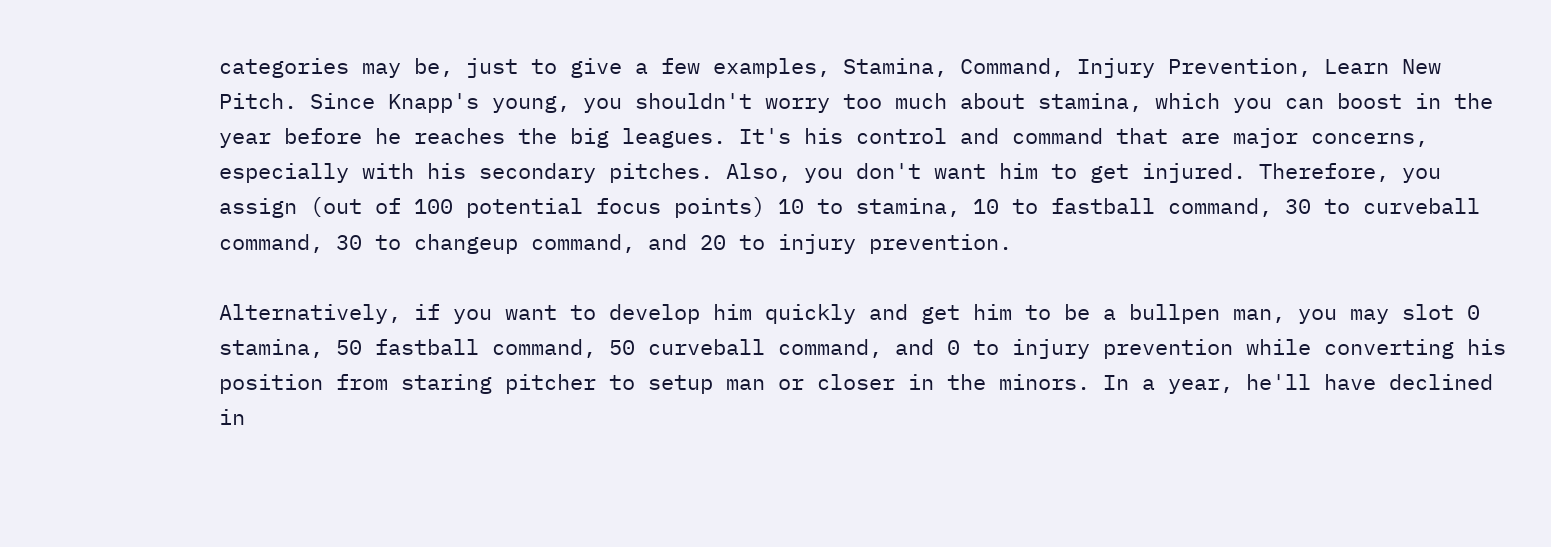categories may be, just to give a few examples, Stamina, Command, Injury Prevention, Learn New Pitch. Since Knapp's young, you shouldn't worry too much about stamina, which you can boost in the year before he reaches the big leagues. It's his control and command that are major concerns, especially with his secondary pitches. Also, you don't want him to get injured. Therefore, you assign (out of 100 potential focus points) 10 to stamina, 10 to fastball command, 30 to curveball command, 30 to changeup command, and 20 to injury prevention.

Alternatively, if you want to develop him quickly and get him to be a bullpen man, you may slot 0 stamina, 50 fastball command, 50 curveball command, and 0 to injury prevention while converting his position from staring pitcher to setup man or closer in the minors. In a year, he'll have declined in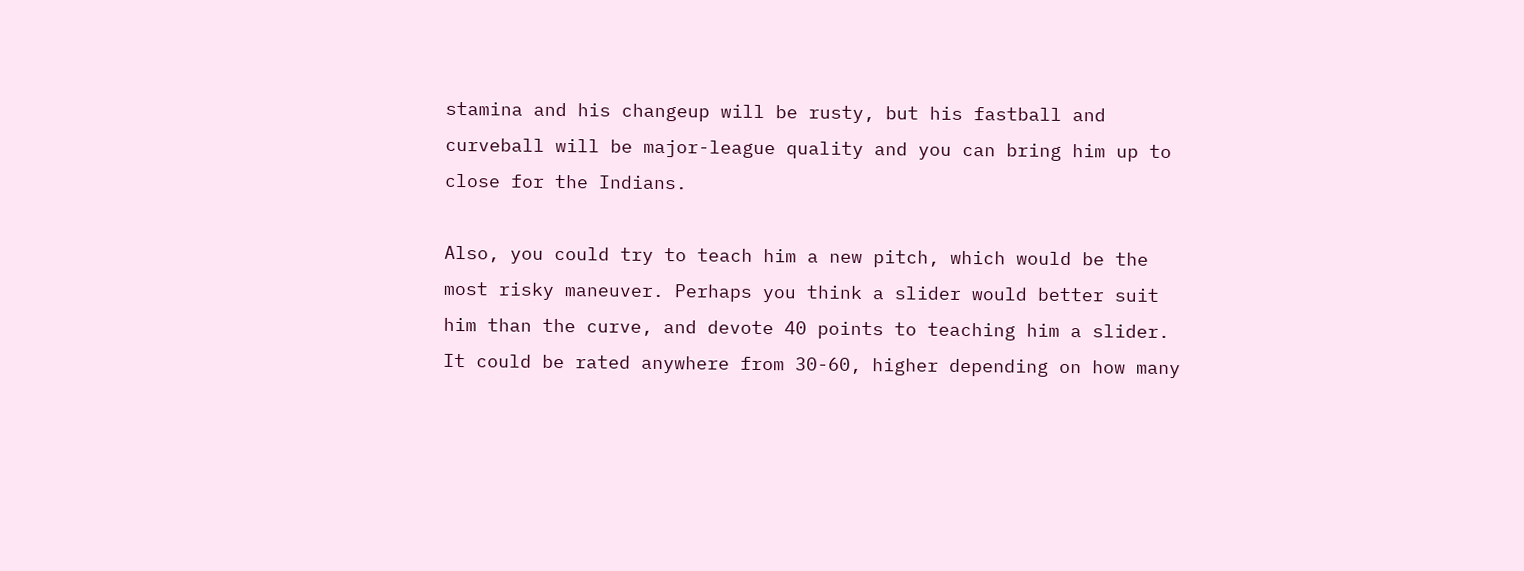stamina and his changeup will be rusty, but his fastball and curveball will be major-league quality and you can bring him up to close for the Indians.

Also, you could try to teach him a new pitch, which would be the most risky maneuver. Perhaps you think a slider would better suit him than the curve, and devote 40 points to teaching him a slider. It could be rated anywhere from 30-60, higher depending on how many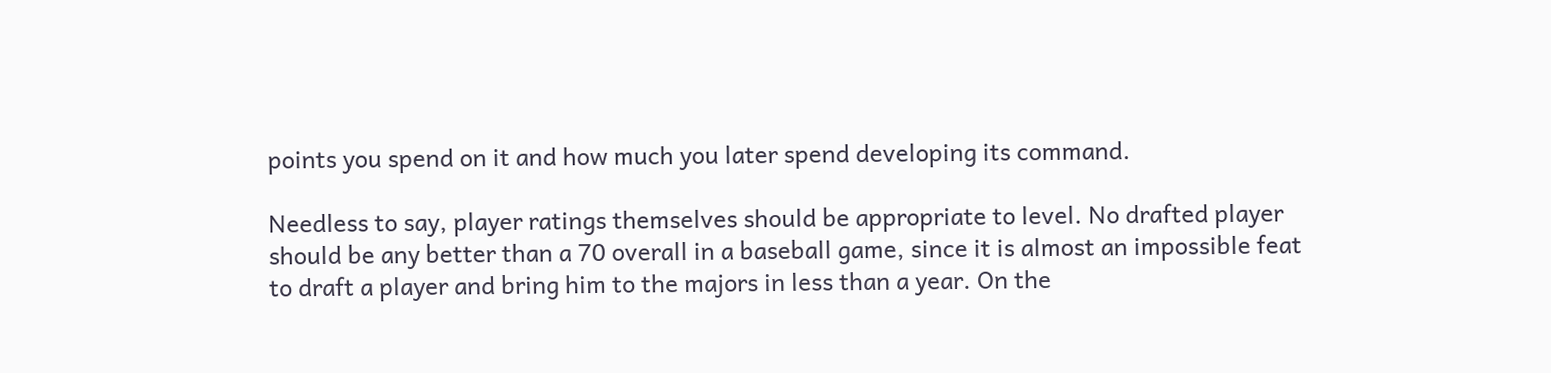points you spend on it and how much you later spend developing its command.

Needless to say, player ratings themselves should be appropriate to level. No drafted player should be any better than a 70 overall in a baseball game, since it is almost an impossible feat to draft a player and bring him to the majors in less than a year. On the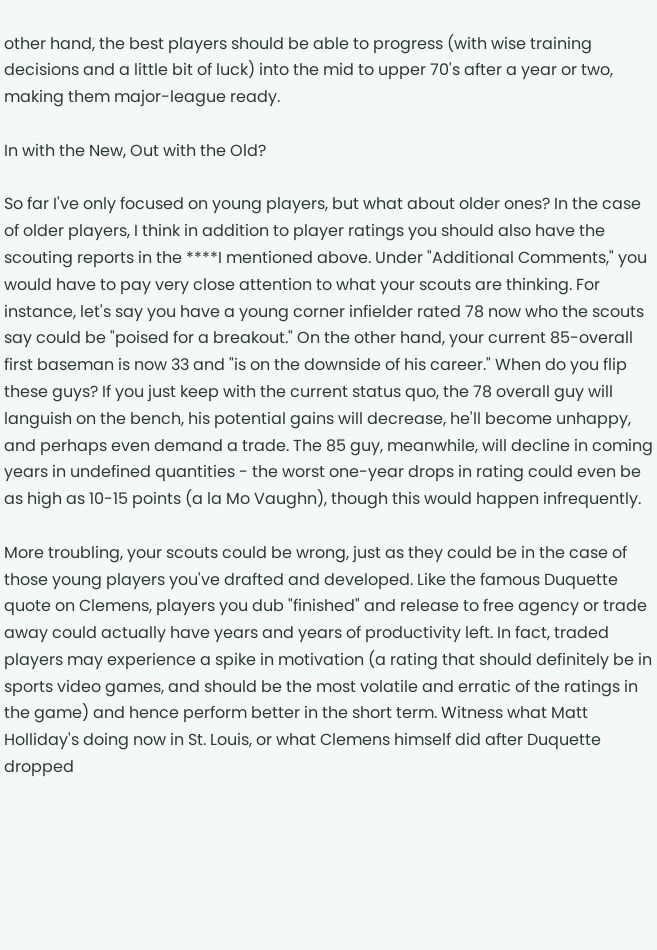other hand, the best players should be able to progress (with wise training decisions and a little bit of luck) into the mid to upper 70's after a year or two, making them major-league ready.

In with the New, Out with the Old?

So far I've only focused on young players, but what about older ones? In the case of older players, I think in addition to player ratings you should also have the scouting reports in the ****I mentioned above. Under "Additional Comments," you would have to pay very close attention to what your scouts are thinking. For instance, let's say you have a young corner infielder rated 78 now who the scouts say could be "poised for a breakout." On the other hand, your current 85-overall first baseman is now 33 and "is on the downside of his career." When do you flip these guys? If you just keep with the current status quo, the 78 overall guy will languish on the bench, his potential gains will decrease, he'll become unhappy, and perhaps even demand a trade. The 85 guy, meanwhile, will decline in coming years in undefined quantities - the worst one-year drops in rating could even be as high as 10-15 points (a la Mo Vaughn), though this would happen infrequently.

More troubling, your scouts could be wrong, just as they could be in the case of those young players you've drafted and developed. Like the famous Duquette quote on Clemens, players you dub "finished" and release to free agency or trade away could actually have years and years of productivity left. In fact, traded players may experience a spike in motivation (a rating that should definitely be in sports video games, and should be the most volatile and erratic of the ratings in the game) and hence perform better in the short term. Witness what Matt Holliday's doing now in St. Louis, or what Clemens himself did after Duquette dropped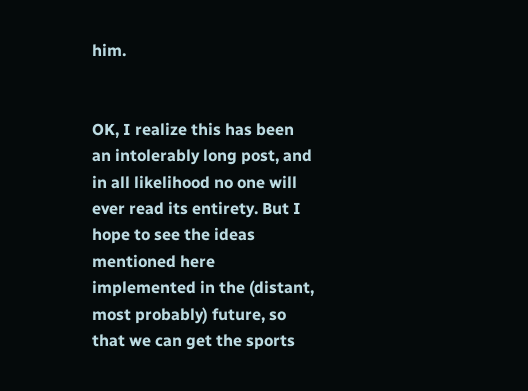him.


OK, I realize this has been an intolerably long post, and in all likelihood no one will ever read its entirety. But I hope to see the ideas mentioned here implemented in the (distant, most probably) future, so that we can get the sports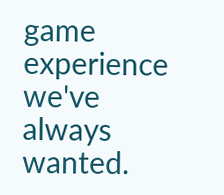game experience we've always wanted.